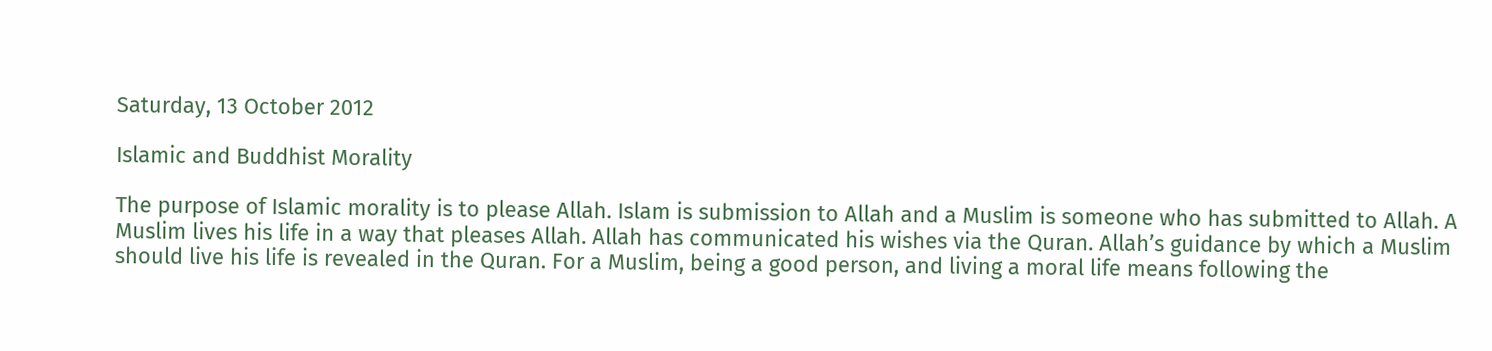Saturday, 13 October 2012

Islamic and Buddhist Morality

The purpose of Islamic morality is to please Allah. Islam is submission to Allah and a Muslim is someone who has submitted to Allah. A Muslim lives his life in a way that pleases Allah. Allah has communicated his wishes via the Quran. Allah’s guidance by which a Muslim should live his life is revealed in the Quran. For a Muslim, being a good person, and living a moral life means following the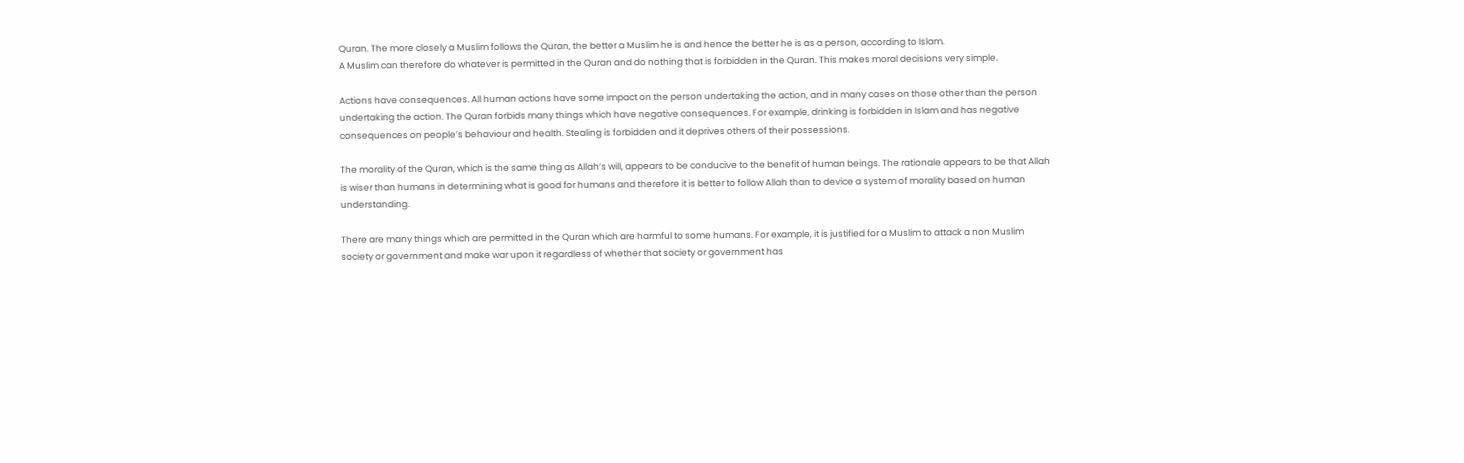Quran. The more closely a Muslim follows the Quran, the better a Muslim he is and hence the better he is as a person, according to Islam.
A Muslim can therefore do whatever is permitted in the Quran and do nothing that is forbidden in the Quran. This makes moral decisions very simple.

Actions have consequences. All human actions have some impact on the person undertaking the action, and in many cases on those other than the person undertaking the action. The Quran forbids many things which have negative consequences. For example, drinking is forbidden in Islam and has negative consequences on people’s behaviour and health. Stealing is forbidden and it deprives others of their possessions.

The morality of the Quran, which is the same thing as Allah’s will, appears to be conducive to the benefit of human beings. The rationale appears to be that Allah is wiser than humans in determining what is good for humans and therefore it is better to follow Allah than to device a system of morality based on human understanding.

There are many things which are permitted in the Quran which are harmful to some humans. For example, it is justified for a Muslim to attack a non Muslim society or government and make war upon it regardless of whether that society or government has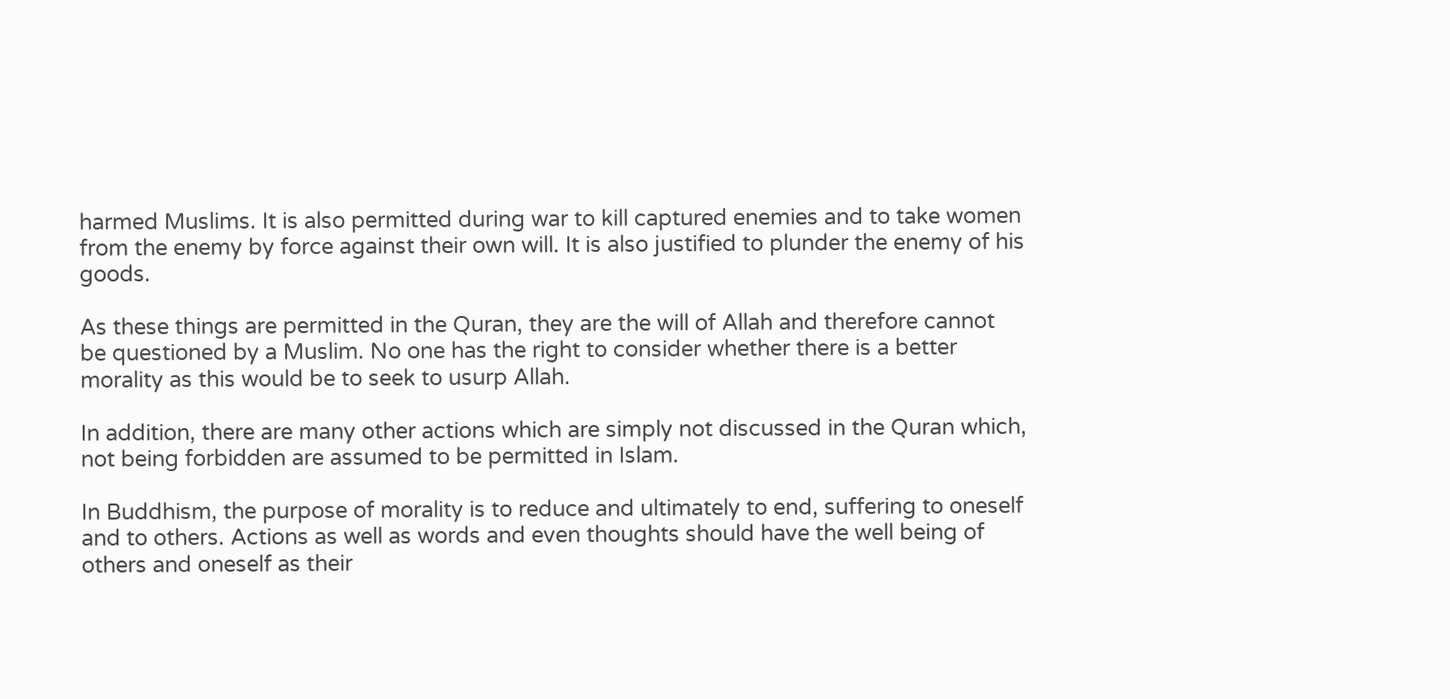harmed Muslims. It is also permitted during war to kill captured enemies and to take women from the enemy by force against their own will. It is also justified to plunder the enemy of his goods.

As these things are permitted in the Quran, they are the will of Allah and therefore cannot be questioned by a Muslim. No one has the right to consider whether there is a better morality as this would be to seek to usurp Allah.

In addition, there are many other actions which are simply not discussed in the Quran which, not being forbidden are assumed to be permitted in Islam.

In Buddhism, the purpose of morality is to reduce and ultimately to end, suffering to oneself and to others. Actions as well as words and even thoughts should have the well being of others and oneself as their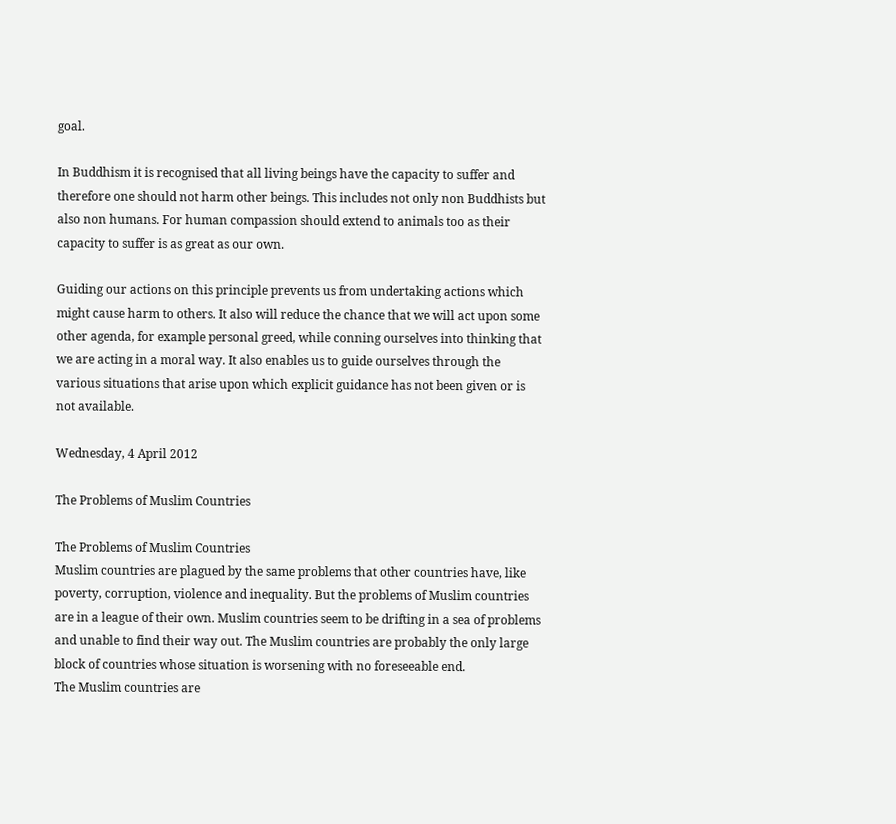goal.

In Buddhism it is recognised that all living beings have the capacity to suffer and therefore one should not harm other beings. This includes not only non Buddhists but also non humans. For human compassion should extend to animals too as their capacity to suffer is as great as our own.

Guiding our actions on this principle prevents us from undertaking actions which might cause harm to others. It also will reduce the chance that we will act upon some other agenda, for example personal greed, while conning ourselves into thinking that we are acting in a moral way. It also enables us to guide ourselves through the various situations that arise upon which explicit guidance has not been given or is not available.

Wednesday, 4 April 2012

The Problems of Muslim Countries

The Problems of Muslim Countries
Muslim countries are plagued by the same problems that other countries have, like poverty, corruption, violence and inequality. But the problems of Muslim countries are in a league of their own. Muslim countries seem to be drifting in a sea of problems and unable to find their way out. The Muslim countries are probably the only large block of countries whose situation is worsening with no foreseeable end.
The Muslim countries are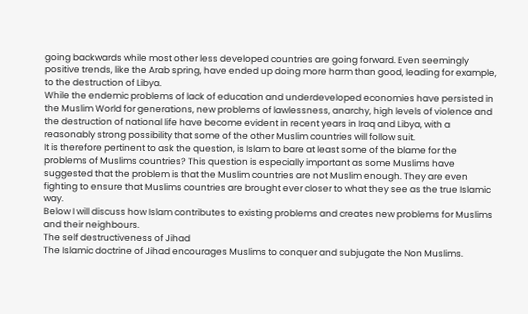going backwards while most other less developed countries are going forward. Even seemingly positive trends, like the Arab spring, have ended up doing more harm than good, leading for example, to the destruction of Libya.
While the endemic problems of lack of education and underdeveloped economies have persisted in the Muslim World for generations, new problems of lawlessness, anarchy, high levels of violence and the destruction of national life have become evident in recent years in Iraq and Libya, with a reasonably strong possibility that some of the other Muslim countries will follow suit.
It is therefore pertinent to ask the question, is Islam to bare at least some of the blame for the problems of Muslims countries? This question is especially important as some Muslims have suggested that the problem is that the Muslim countries are not Muslim enough. They are even fighting to ensure that Muslims countries are brought ever closer to what they see as the true Islamic way.
Below I will discuss how Islam contributes to existing problems and creates new problems for Muslims and their neighbours.
The self destructiveness of Jihad
The Islamic doctrine of Jihad encourages Muslims to conquer and subjugate the Non Muslims.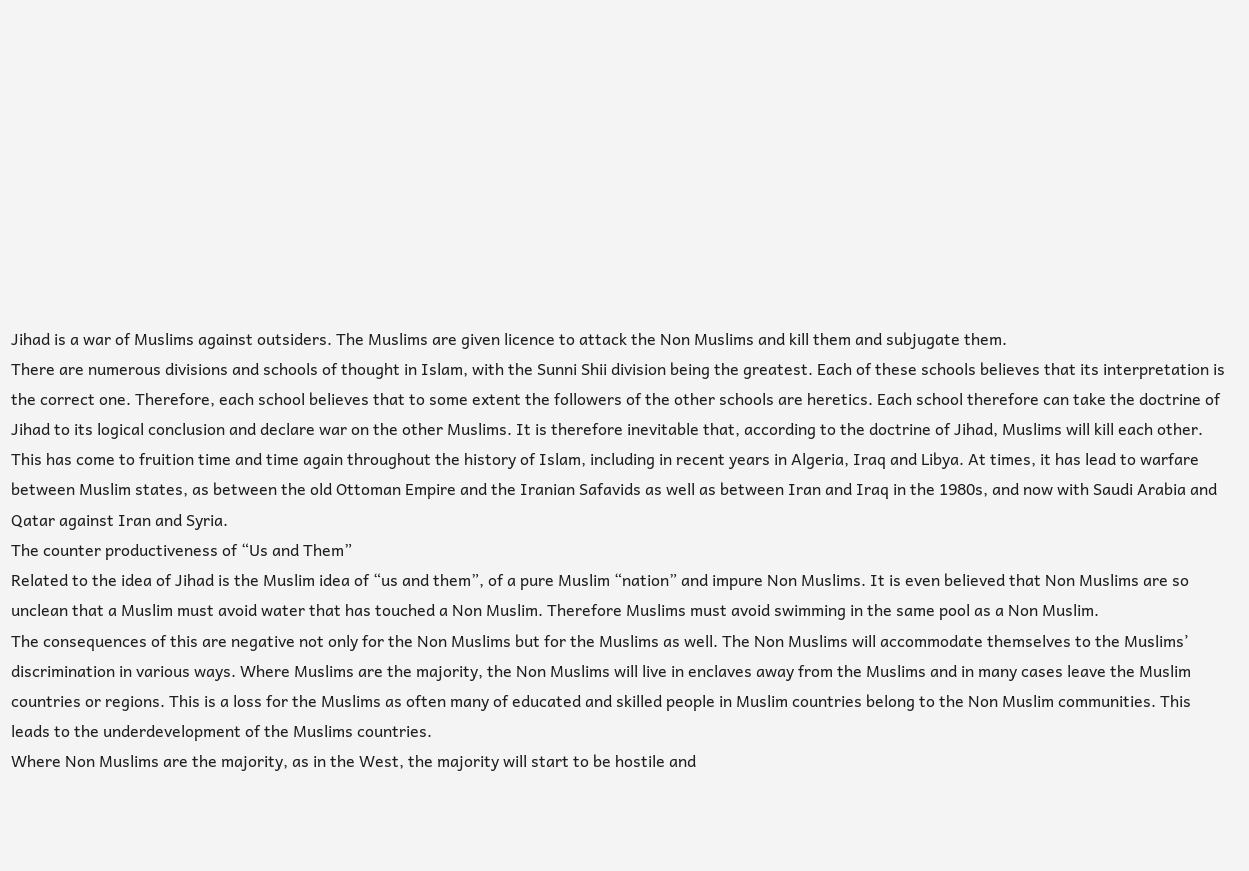Jihad is a war of Muslims against outsiders. The Muslims are given licence to attack the Non Muslims and kill them and subjugate them.
There are numerous divisions and schools of thought in Islam, with the Sunni Shii division being the greatest. Each of these schools believes that its interpretation is the correct one. Therefore, each school believes that to some extent the followers of the other schools are heretics. Each school therefore can take the doctrine of Jihad to its logical conclusion and declare war on the other Muslims. It is therefore inevitable that, according to the doctrine of Jihad, Muslims will kill each other. This has come to fruition time and time again throughout the history of Islam, including in recent years in Algeria, Iraq and Libya. At times, it has lead to warfare between Muslim states, as between the old Ottoman Empire and the Iranian Safavids as well as between Iran and Iraq in the 1980s, and now with Saudi Arabia and Qatar against Iran and Syria.
The counter productiveness of “Us and Them”
Related to the idea of Jihad is the Muslim idea of “us and them”, of a pure Muslim “nation” and impure Non Muslims. It is even believed that Non Muslims are so unclean that a Muslim must avoid water that has touched a Non Muslim. Therefore Muslims must avoid swimming in the same pool as a Non Muslim.
The consequences of this are negative not only for the Non Muslims but for the Muslims as well. The Non Muslims will accommodate themselves to the Muslims’ discrimination in various ways. Where Muslims are the majority, the Non Muslims will live in enclaves away from the Muslims and in many cases leave the Muslim countries or regions. This is a loss for the Muslims as often many of educated and skilled people in Muslim countries belong to the Non Muslim communities. This leads to the underdevelopment of the Muslims countries.
Where Non Muslims are the majority, as in the West, the majority will start to be hostile and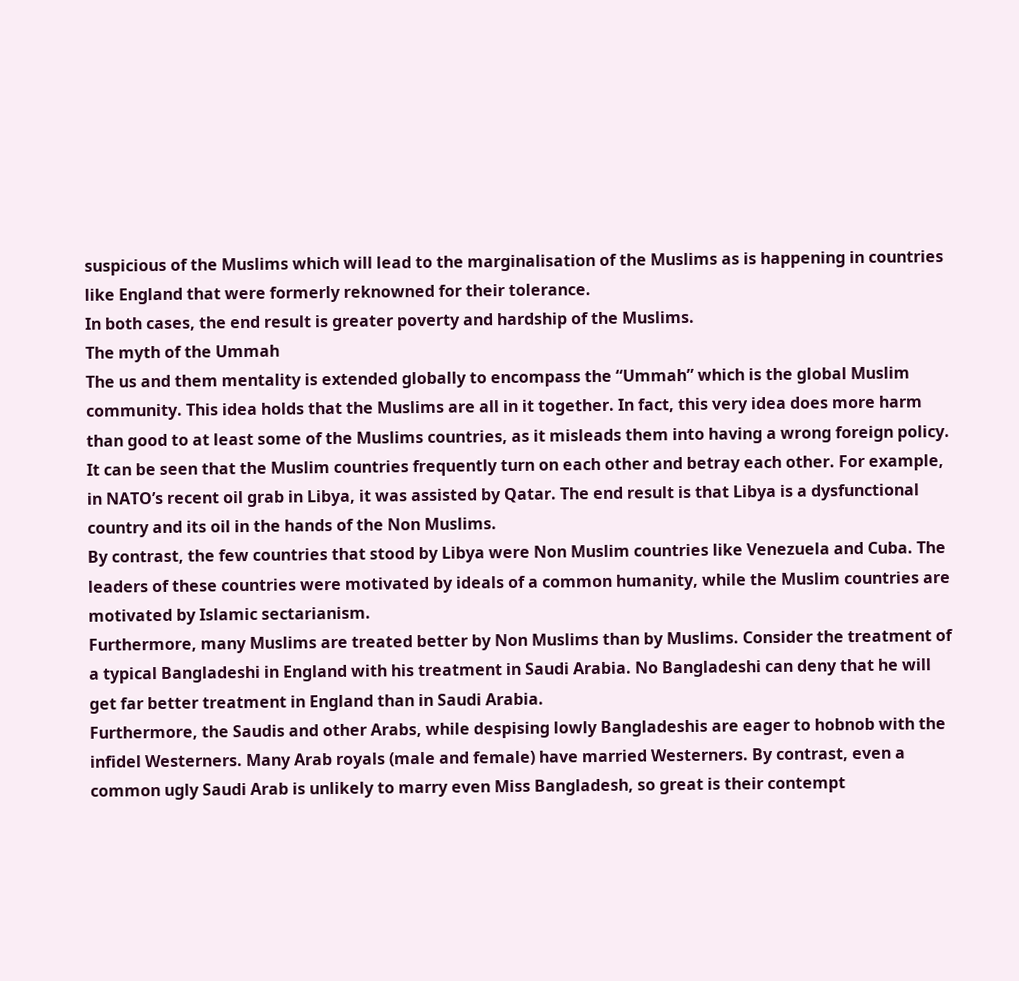suspicious of the Muslims which will lead to the marginalisation of the Muslims as is happening in countries like England that were formerly reknowned for their tolerance.
In both cases, the end result is greater poverty and hardship of the Muslims.
The myth of the Ummah
The us and them mentality is extended globally to encompass the “Ummah” which is the global Muslim community. This idea holds that the Muslims are all in it together. In fact, this very idea does more harm than good to at least some of the Muslims countries, as it misleads them into having a wrong foreign policy. It can be seen that the Muslim countries frequently turn on each other and betray each other. For example, in NATO’s recent oil grab in Libya, it was assisted by Qatar. The end result is that Libya is a dysfunctional country and its oil in the hands of the Non Muslims.
By contrast, the few countries that stood by Libya were Non Muslim countries like Venezuela and Cuba. The leaders of these countries were motivated by ideals of a common humanity, while the Muslim countries are motivated by Islamic sectarianism.
Furthermore, many Muslims are treated better by Non Muslims than by Muslims. Consider the treatment of a typical Bangladeshi in England with his treatment in Saudi Arabia. No Bangladeshi can deny that he will get far better treatment in England than in Saudi Arabia.
Furthermore, the Saudis and other Arabs, while despising lowly Bangladeshis are eager to hobnob with the infidel Westerners. Many Arab royals (male and female) have married Westerners. By contrast, even a common ugly Saudi Arab is unlikely to marry even Miss Bangladesh, so great is their contempt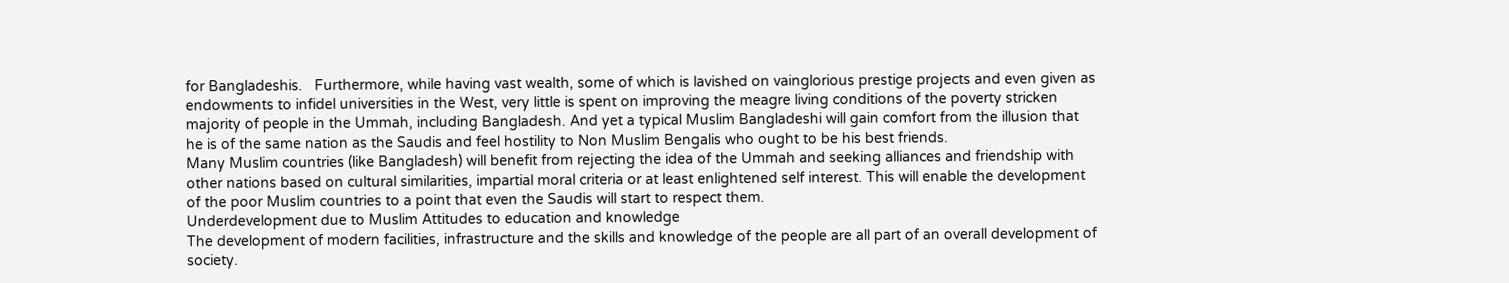for Bangladeshis.   Furthermore, while having vast wealth, some of which is lavished on vainglorious prestige projects and even given as endowments to infidel universities in the West, very little is spent on improving the meagre living conditions of the poverty stricken majority of people in the Ummah, including Bangladesh. And yet a typical Muslim Bangladeshi will gain comfort from the illusion that he is of the same nation as the Saudis and feel hostility to Non Muslim Bengalis who ought to be his best friends.
Many Muslim countries (like Bangladesh) will benefit from rejecting the idea of the Ummah and seeking alliances and friendship with other nations based on cultural similarities, impartial moral criteria or at least enlightened self interest. This will enable the development of the poor Muslim countries to a point that even the Saudis will start to respect them.
Underdevelopment due to Muslim Attitudes to education and knowledge
The development of modern facilities, infrastructure and the skills and knowledge of the people are all part of an overall development of society.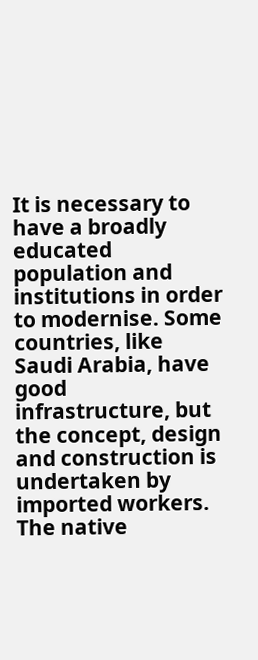It is necessary to have a broadly educated population and institutions in order to modernise. Some countries, like Saudi Arabia, have good infrastructure, but the concept, design and construction is undertaken by imported workers. The native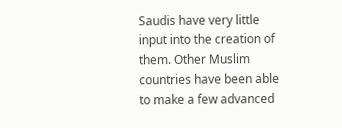Saudis have very little input into the creation of them. Other Muslim countries have been able to make a few advanced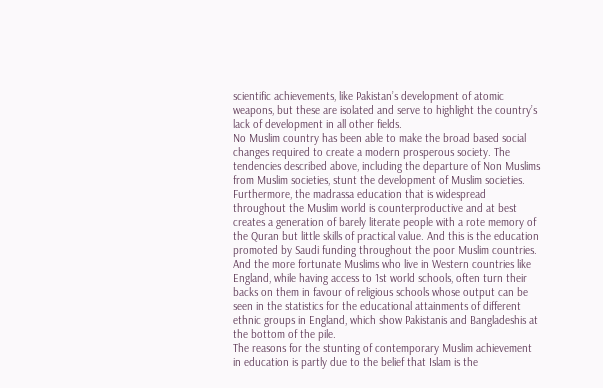scientific achievements, like Pakistan’s development of atomic weapons, but these are isolated and serve to highlight the country’s lack of development in all other fields.
No Muslim country has been able to make the broad based social changes required to create a modern prosperous society. The tendencies described above, including the departure of Non Muslims from Muslim societies, stunt the development of Muslim societies.
Furthermore, the madrassa education that is widespread throughout the Muslim world is counterproductive and at best creates a generation of barely literate people with a rote memory of the Quran but little skills of practical value. And this is the education promoted by Saudi funding throughout the poor Muslim countries.
And the more fortunate Muslims who live in Western countries like England, while having access to 1st world schools, often turn their backs on them in favour of religious schools whose output can be seen in the statistics for the educational attainments of different ethnic groups in England, which show Pakistanis and Bangladeshis at the bottom of the pile.
The reasons for the stunting of contemporary Muslim achievement in education is partly due to the belief that Islam is the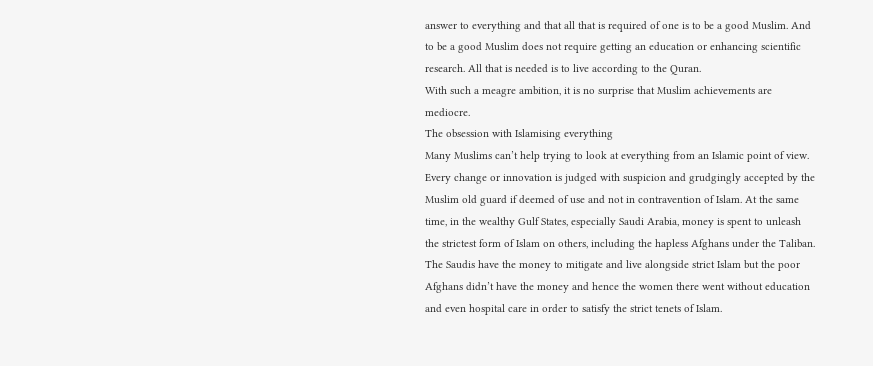answer to everything and that all that is required of one is to be a good Muslim. And to be a good Muslim does not require getting an education or enhancing scientific research. All that is needed is to live according to the Quran.
With such a meagre ambition, it is no surprise that Muslim achievements are mediocre.
The obsession with Islamising everything
Many Muslims can’t help trying to look at everything from an Islamic point of view. Every change or innovation is judged with suspicion and grudgingly accepted by the Muslim old guard if deemed of use and not in contravention of Islam. At the same time, in the wealthy Gulf States, especially Saudi Arabia, money is spent to unleash the strictest form of Islam on others, including the hapless Afghans under the Taliban. The Saudis have the money to mitigate and live alongside strict Islam but the poor Afghans didn’t have the money and hence the women there went without education and even hospital care in order to satisfy the strict tenets of Islam.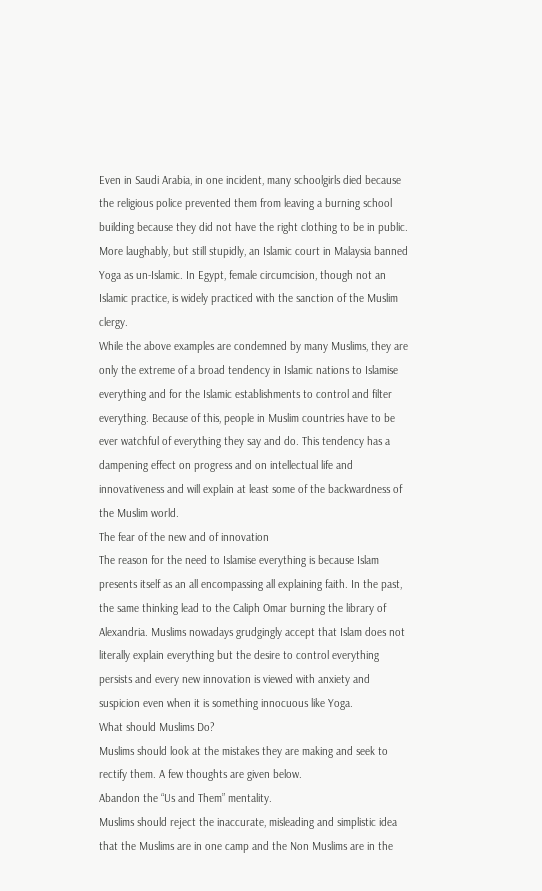Even in Saudi Arabia, in one incident, many schoolgirls died because the religious police prevented them from leaving a burning school building because they did not have the right clothing to be in public. More laughably, but still stupidly, an Islamic court in Malaysia banned Yoga as un-Islamic. In Egypt, female circumcision, though not an Islamic practice, is widely practiced with the sanction of the Muslim clergy.
While the above examples are condemned by many Muslims, they are only the extreme of a broad tendency in Islamic nations to Islamise everything and for the Islamic establishments to control and filter everything. Because of this, people in Muslim countries have to be ever watchful of everything they say and do. This tendency has a dampening effect on progress and on intellectual life and innovativeness and will explain at least some of the backwardness of the Muslim world.
The fear of the new and of innovation
The reason for the need to Islamise everything is because Islam presents itself as an all encompassing all explaining faith. In the past, the same thinking lead to the Caliph Omar burning the library of Alexandria. Muslims nowadays grudgingly accept that Islam does not literally explain everything but the desire to control everything persists and every new innovation is viewed with anxiety and suspicion even when it is something innocuous like Yoga.
What should Muslims Do?
Muslims should look at the mistakes they are making and seek to rectify them. A few thoughts are given below.
Abandon the “Us and Them” mentality.
Muslims should reject the inaccurate, misleading and simplistic idea that the Muslims are in one camp and the Non Muslims are in the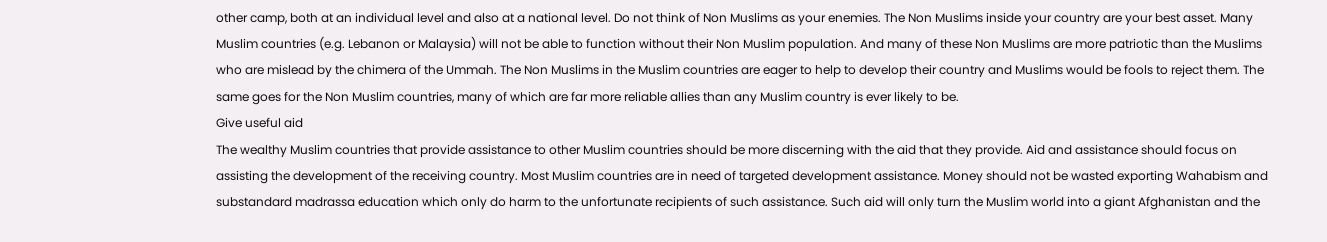other camp, both at an individual level and also at a national level. Do not think of Non Muslims as your enemies. The Non Muslims inside your country are your best asset. Many Muslim countries (e.g. Lebanon or Malaysia) will not be able to function without their Non Muslim population. And many of these Non Muslims are more patriotic than the Muslims who are mislead by the chimera of the Ummah. The Non Muslims in the Muslim countries are eager to help to develop their country and Muslims would be fools to reject them. The same goes for the Non Muslim countries, many of which are far more reliable allies than any Muslim country is ever likely to be.
Give useful aid
The wealthy Muslim countries that provide assistance to other Muslim countries should be more discerning with the aid that they provide. Aid and assistance should focus on assisting the development of the receiving country. Most Muslim countries are in need of targeted development assistance. Money should not be wasted exporting Wahabism and substandard madrassa education which only do harm to the unfortunate recipients of such assistance. Such aid will only turn the Muslim world into a giant Afghanistan and the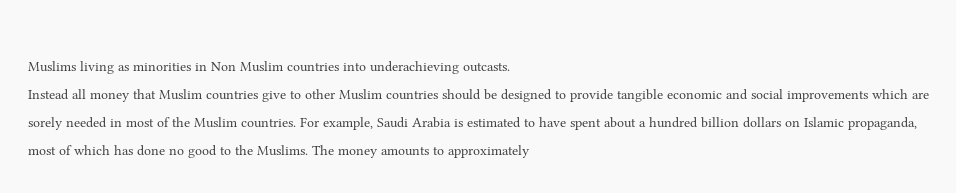Muslims living as minorities in Non Muslim countries into underachieving outcasts.
Instead all money that Muslim countries give to other Muslim countries should be designed to provide tangible economic and social improvements which are sorely needed in most of the Muslim countries. For example, Saudi Arabia is estimated to have spent about a hundred billion dollars on Islamic propaganda, most of which has done no good to the Muslims. The money amounts to approximately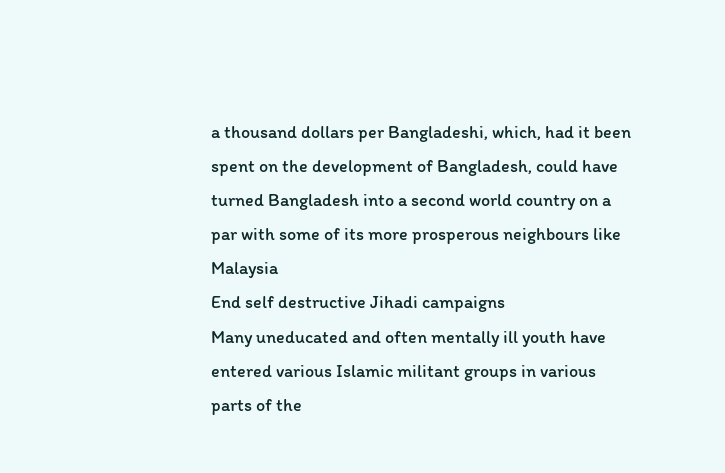a thousand dollars per Bangladeshi, which, had it been spent on the development of Bangladesh, could have turned Bangladesh into a second world country on a par with some of its more prosperous neighbours like Malaysia
End self destructive Jihadi campaigns
Many uneducated and often mentally ill youth have entered various Islamic militant groups in various parts of the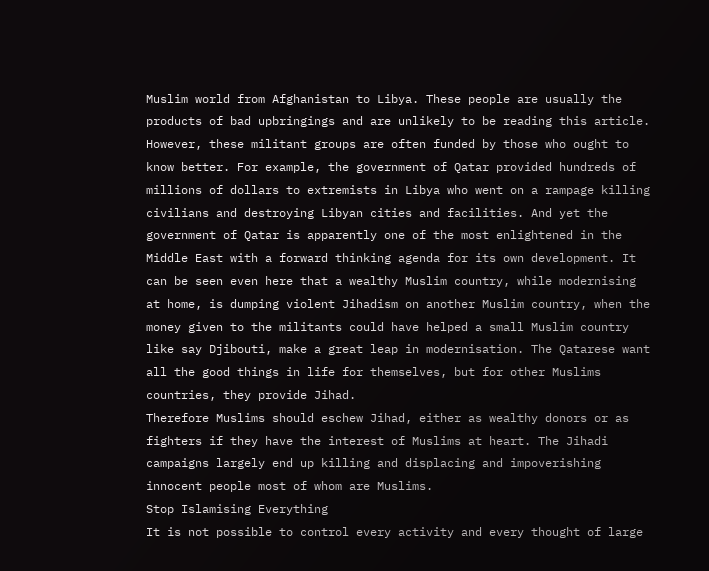Muslim world from Afghanistan to Libya. These people are usually the products of bad upbringings and are unlikely to be reading this article. However, these militant groups are often funded by those who ought to know better. For example, the government of Qatar provided hundreds of millions of dollars to extremists in Libya who went on a rampage killing civilians and destroying Libyan cities and facilities. And yet the government of Qatar is apparently one of the most enlightened in the Middle East with a forward thinking agenda for its own development. It can be seen even here that a wealthy Muslim country, while modernising at home, is dumping violent Jihadism on another Muslim country, when the money given to the militants could have helped a small Muslim country like say Djibouti, make a great leap in modernisation. The Qatarese want all the good things in life for themselves, but for other Muslims countries, they provide Jihad.
Therefore Muslims should eschew Jihad, either as wealthy donors or as fighters if they have the interest of Muslims at heart. The Jihadi campaigns largely end up killing and displacing and impoverishing innocent people most of whom are Muslims.
Stop Islamising Everything
It is not possible to control every activity and every thought of large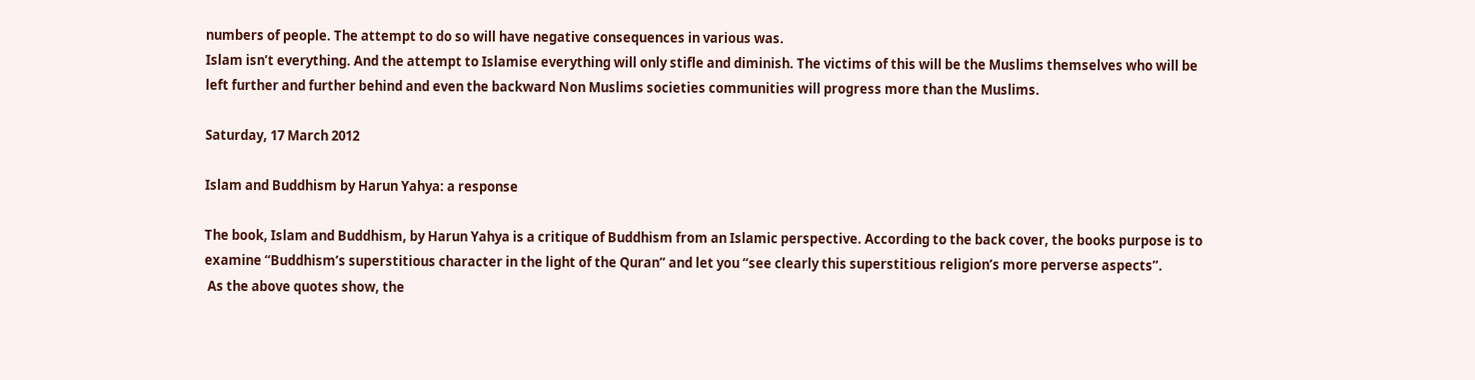numbers of people. The attempt to do so will have negative consequences in various was.
Islam isn’t everything. And the attempt to Islamise everything will only stifle and diminish. The victims of this will be the Muslims themselves who will be left further and further behind and even the backward Non Muslims societies communities will progress more than the Muslims.

Saturday, 17 March 2012

Islam and Buddhism by Harun Yahya: a response

The book, Islam and Buddhism, by Harun Yahya is a critique of Buddhism from an Islamic perspective. According to the back cover, the books purpose is to examine “Buddhism’s superstitious character in the light of the Quran” and let you “see clearly this superstitious religion’s more perverse aspects”.
 As the above quotes show, the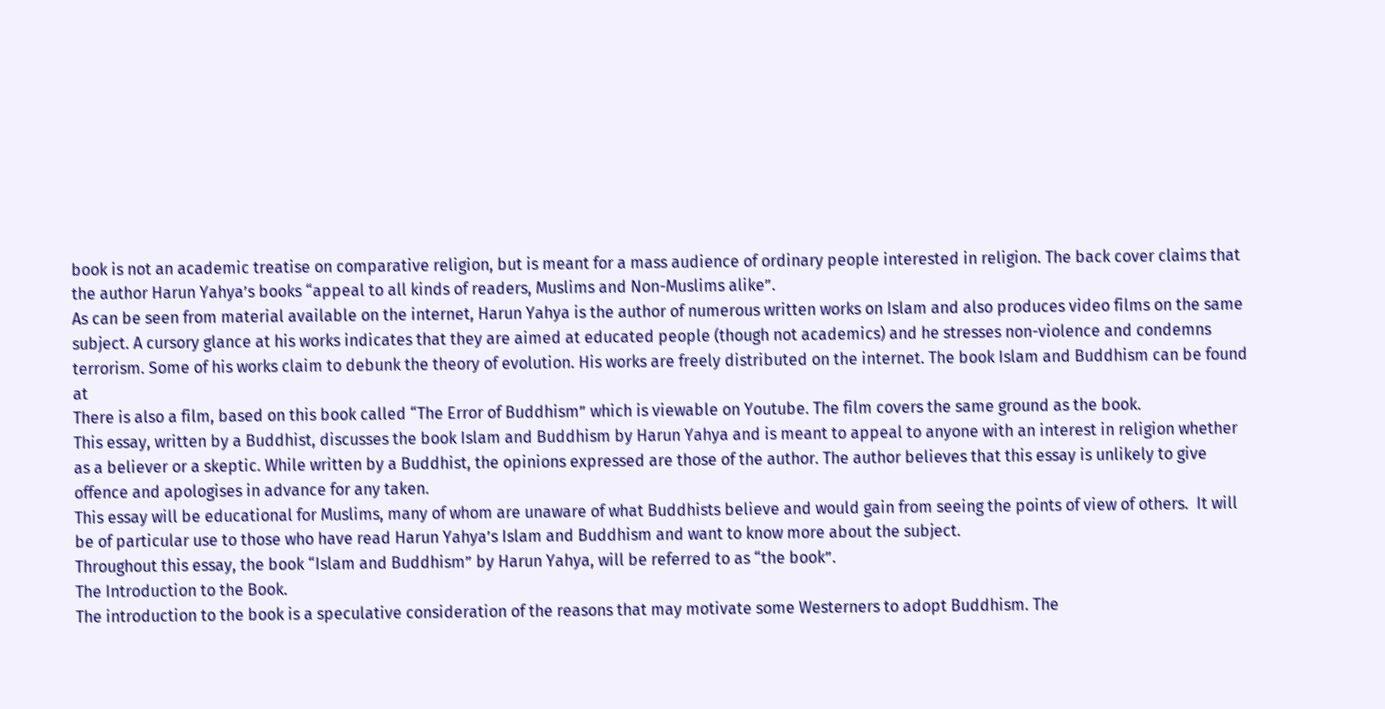book is not an academic treatise on comparative religion, but is meant for a mass audience of ordinary people interested in religion. The back cover claims that the author Harun Yahya’s books “appeal to all kinds of readers, Muslims and Non-Muslims alike”.
As can be seen from material available on the internet, Harun Yahya is the author of numerous written works on Islam and also produces video films on the same subject. A cursory glance at his works indicates that they are aimed at educated people (though not academics) and he stresses non-violence and condemns terrorism. Some of his works claim to debunk the theory of evolution. His works are freely distributed on the internet. The book Islam and Buddhism can be found at
There is also a film, based on this book called “The Error of Buddhism” which is viewable on Youtube. The film covers the same ground as the book.
This essay, written by a Buddhist, discusses the book Islam and Buddhism by Harun Yahya and is meant to appeal to anyone with an interest in religion whether as a believer or a skeptic. While written by a Buddhist, the opinions expressed are those of the author. The author believes that this essay is unlikely to give offence and apologises in advance for any taken.
This essay will be educational for Muslims, many of whom are unaware of what Buddhists believe and would gain from seeing the points of view of others.  It will be of particular use to those who have read Harun Yahya’s Islam and Buddhism and want to know more about the subject.
Throughout this essay, the book “Islam and Buddhism” by Harun Yahya, will be referred to as “the book”.
The Introduction to the Book.
The introduction to the book is a speculative consideration of the reasons that may motivate some Westerners to adopt Buddhism. The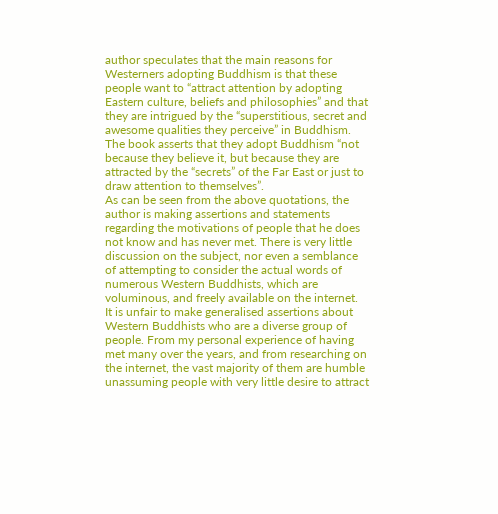author speculates that the main reasons for Westerners adopting Buddhism is that these people want to “attract attention by adopting Eastern culture, beliefs and philosophies” and that they are intrigued by the “superstitious, secret and awesome qualities they perceive” in Buddhism. The book asserts that they adopt Buddhism “not because they believe it, but because they are attracted by the “secrets” of the Far East or just to draw attention to themselves”.
As can be seen from the above quotations, the author is making assertions and statements regarding the motivations of people that he does not know and has never met. There is very little discussion on the subject, nor even a semblance of attempting to consider the actual words of numerous Western Buddhists, which are voluminous, and freely available on the internet.
It is unfair to make generalised assertions about Western Buddhists who are a diverse group of people. From my personal experience of having met many over the years, and from researching on the internet, the vast majority of them are humble unassuming people with very little desire to attract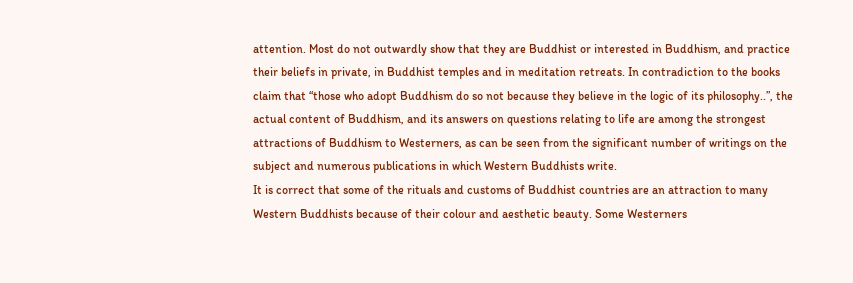attention. Most do not outwardly show that they are Buddhist or interested in Buddhism, and practice their beliefs in private, in Buddhist temples and in meditation retreats. In contradiction to the books claim that “those who adopt Buddhism do so not because they believe in the logic of its philosophy..”, the actual content of Buddhism, and its answers on questions relating to life are among the strongest attractions of Buddhism to Westerners, as can be seen from the significant number of writings on the subject and numerous publications in which Western Buddhists write.
It is correct that some of the rituals and customs of Buddhist countries are an attraction to many Western Buddhists because of their colour and aesthetic beauty. Some Westerners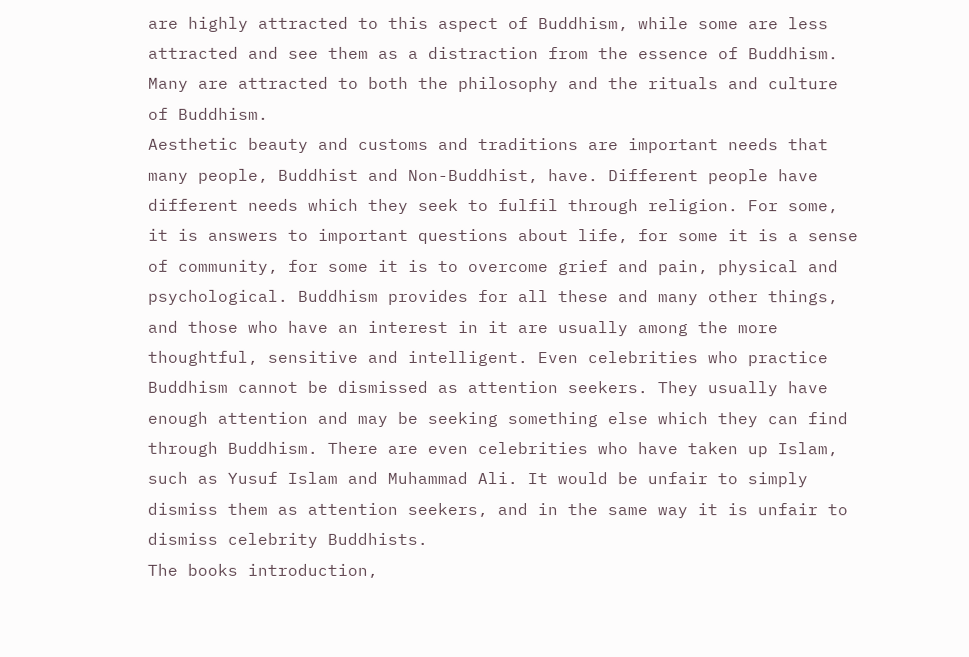are highly attracted to this aspect of Buddhism, while some are less attracted and see them as a distraction from the essence of Buddhism. Many are attracted to both the philosophy and the rituals and culture of Buddhism.
Aesthetic beauty and customs and traditions are important needs that many people, Buddhist and Non-Buddhist, have. Different people have different needs which they seek to fulfil through religion. For some, it is answers to important questions about life, for some it is a sense of community, for some it is to overcome grief and pain, physical and psychological. Buddhism provides for all these and many other things, and those who have an interest in it are usually among the more thoughtful, sensitive and intelligent. Even celebrities who practice Buddhism cannot be dismissed as attention seekers. They usually have enough attention and may be seeking something else which they can find through Buddhism. There are even celebrities who have taken up Islam, such as Yusuf Islam and Muhammad Ali. It would be unfair to simply dismiss them as attention seekers, and in the same way it is unfair to dismiss celebrity Buddhists.
The books introduction,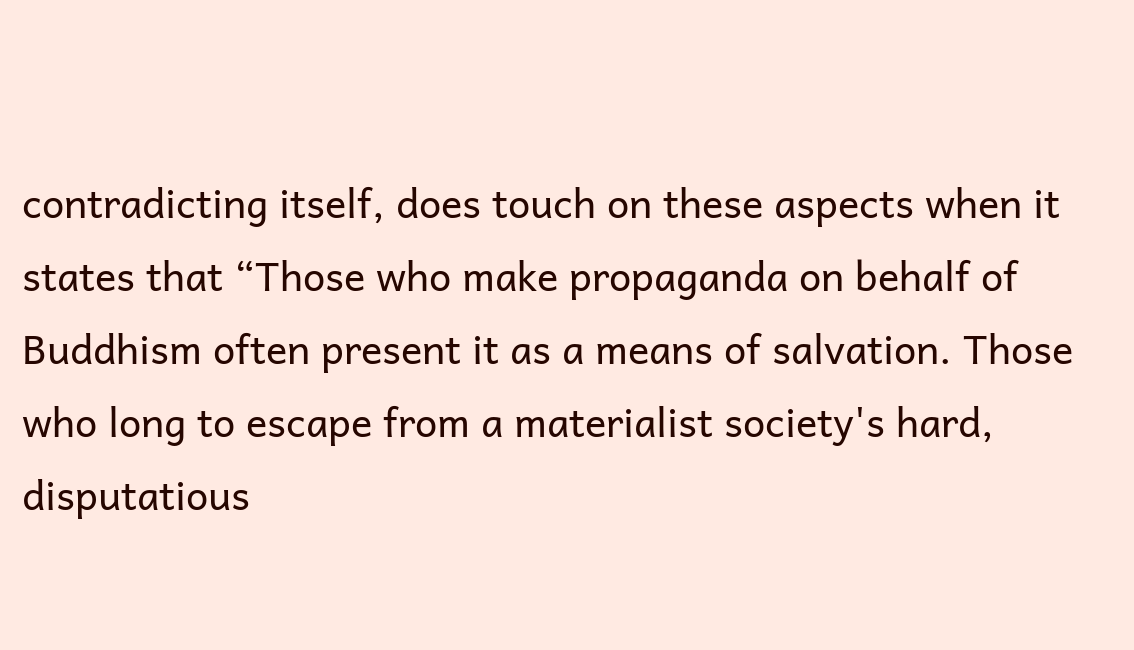contradicting itself, does touch on these aspects when it states that “Those who make propaganda on behalf of Buddhism often present it as a means of salvation. Those who long to escape from a materialist society's hard, disputatious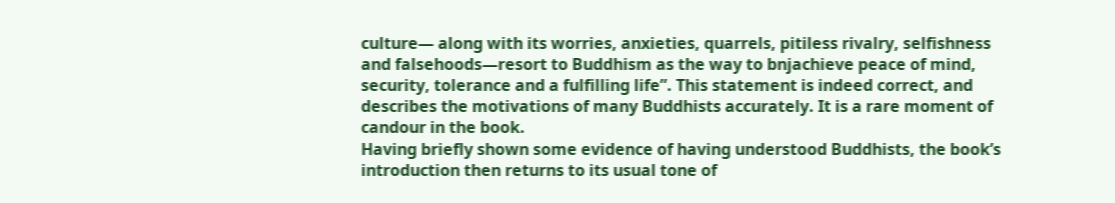culture— along with its worries, anxieties, quarrels, pitiless rivalry, selfishness and falsehoods—resort to Buddhism as the way to bnjachieve peace of mind, security, tolerance and a fulfilling life”. This statement is indeed correct, and describes the motivations of many Buddhists accurately. It is a rare moment of candour in the book.
Having briefly shown some evidence of having understood Buddhists, the book’s introduction then returns to its usual tone of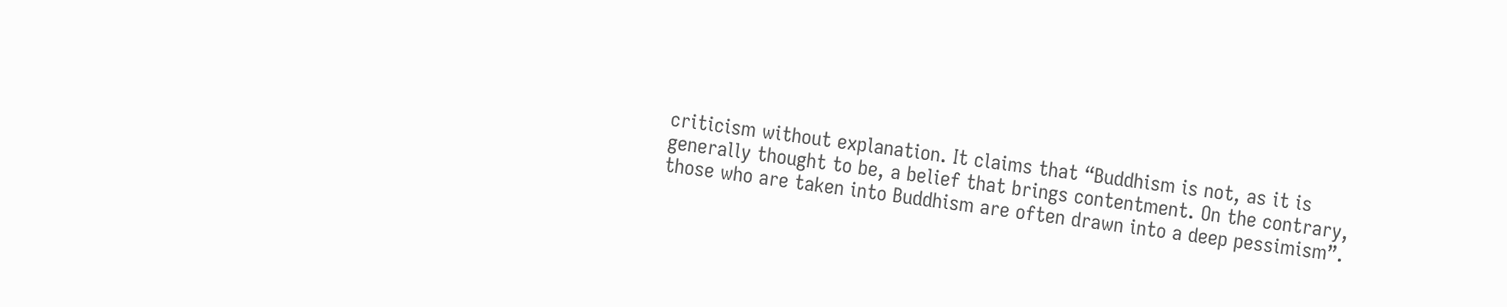criticism without explanation. It claims that “Buddhism is not, as it is generally thought to be, a belief that brings contentment. On the contrary, those who are taken into Buddhism are often drawn into a deep pessimism”.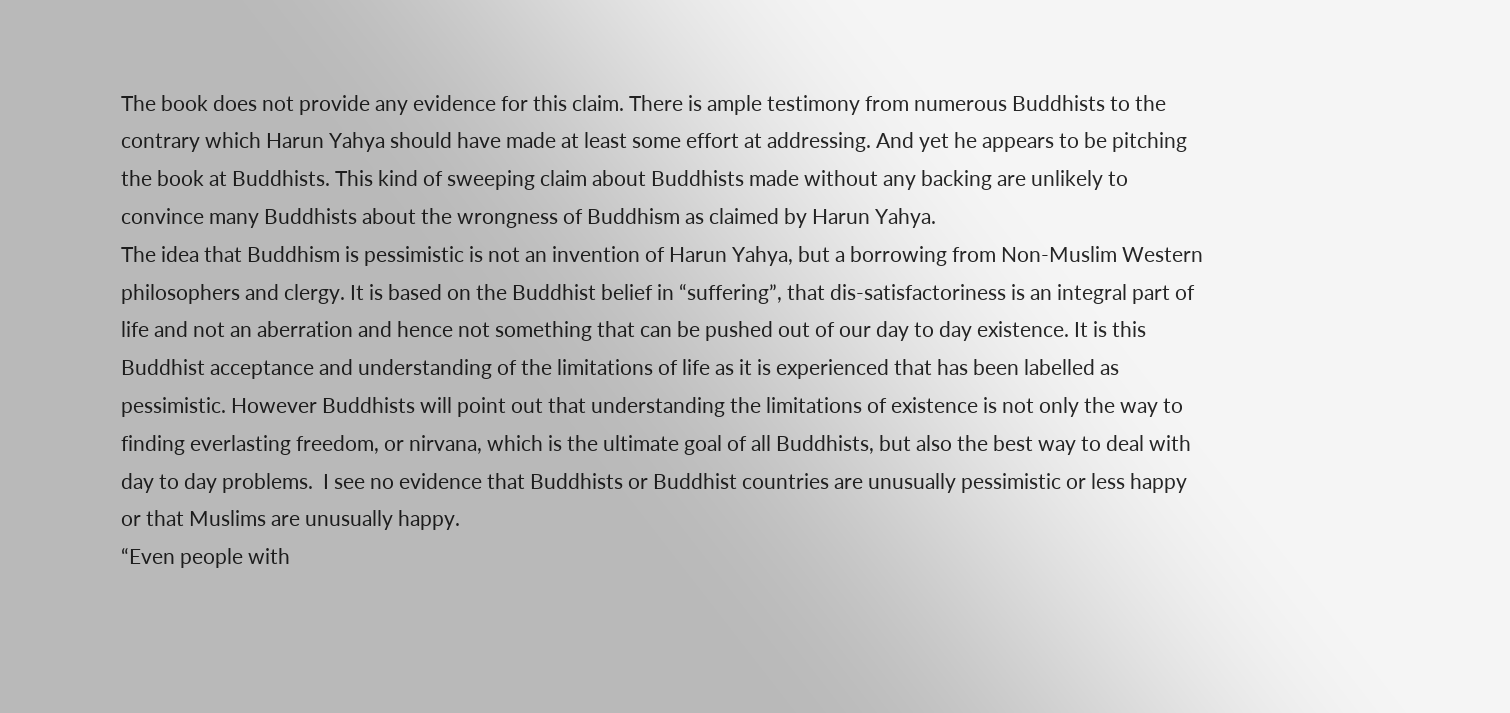The book does not provide any evidence for this claim. There is ample testimony from numerous Buddhists to the contrary which Harun Yahya should have made at least some effort at addressing. And yet he appears to be pitching the book at Buddhists. This kind of sweeping claim about Buddhists made without any backing are unlikely to convince many Buddhists about the wrongness of Buddhism as claimed by Harun Yahya.
The idea that Buddhism is pessimistic is not an invention of Harun Yahya, but a borrowing from Non-Muslim Western philosophers and clergy. It is based on the Buddhist belief in “suffering”, that dis-satisfactoriness is an integral part of life and not an aberration and hence not something that can be pushed out of our day to day existence. It is this Buddhist acceptance and understanding of the limitations of life as it is experienced that has been labelled as pessimistic. However Buddhists will point out that understanding the limitations of existence is not only the way to finding everlasting freedom, or nirvana, which is the ultimate goal of all Buddhists, but also the best way to deal with day to day problems.  I see no evidence that Buddhists or Buddhist countries are unusually pessimistic or less happy or that Muslims are unusually happy.
“Even people with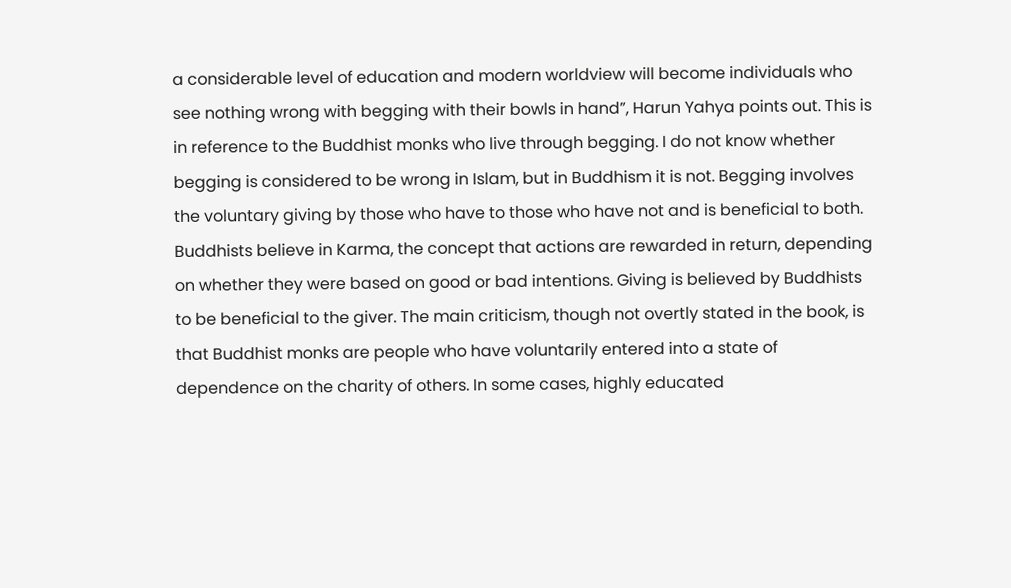a considerable level of education and modern worldview will become individuals who see nothing wrong with begging with their bowls in hand”, Harun Yahya points out. This is in reference to the Buddhist monks who live through begging. I do not know whether begging is considered to be wrong in Islam, but in Buddhism it is not. Begging involves the voluntary giving by those who have to those who have not and is beneficial to both. Buddhists believe in Karma, the concept that actions are rewarded in return, depending on whether they were based on good or bad intentions. Giving is believed by Buddhists to be beneficial to the giver. The main criticism, though not overtly stated in the book, is that Buddhist monks are people who have voluntarily entered into a state of dependence on the charity of others. In some cases, highly educated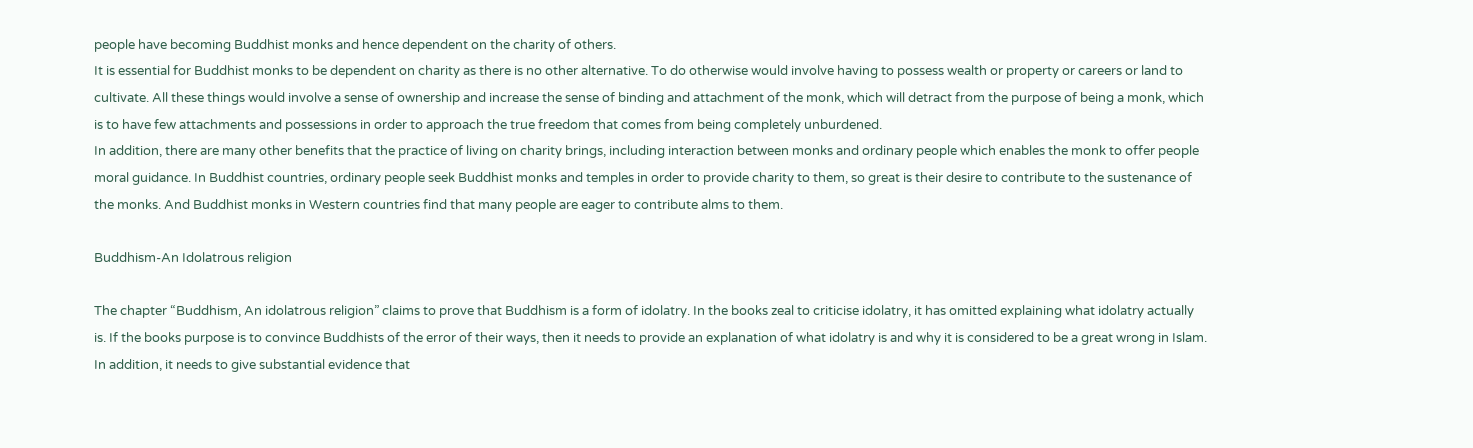people have becoming Buddhist monks and hence dependent on the charity of others.
It is essential for Buddhist monks to be dependent on charity as there is no other alternative. To do otherwise would involve having to possess wealth or property or careers or land to cultivate. All these things would involve a sense of ownership and increase the sense of binding and attachment of the monk, which will detract from the purpose of being a monk, which is to have few attachments and possessions in order to approach the true freedom that comes from being completely unburdened.
In addition, there are many other benefits that the practice of living on charity brings, including interaction between monks and ordinary people which enables the monk to offer people moral guidance. In Buddhist countries, ordinary people seek Buddhist monks and temples in order to provide charity to them, so great is their desire to contribute to the sustenance of the monks. And Buddhist monks in Western countries find that many people are eager to contribute alms to them.

Buddhism-An Idolatrous religion

The chapter “Buddhism, An idolatrous religion” claims to prove that Buddhism is a form of idolatry. In the books zeal to criticise idolatry, it has omitted explaining what idolatry actually is. If the books purpose is to convince Buddhists of the error of their ways, then it needs to provide an explanation of what idolatry is and why it is considered to be a great wrong in Islam. In addition, it needs to give substantial evidence that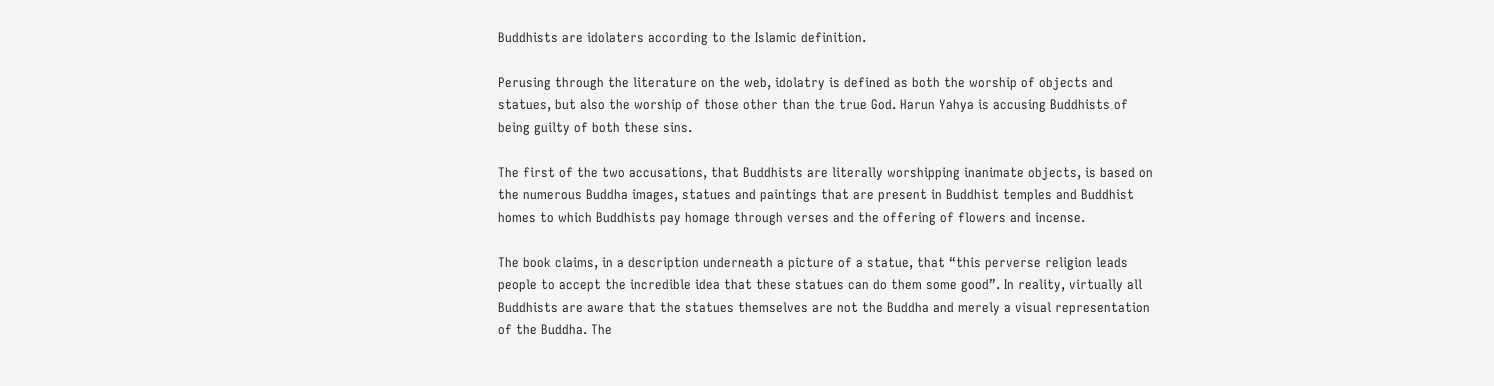Buddhists are idolaters according to the Islamic definition.

Perusing through the literature on the web, idolatry is defined as both the worship of objects and statues, but also the worship of those other than the true God. Harun Yahya is accusing Buddhists of being guilty of both these sins.

The first of the two accusations, that Buddhists are literally worshipping inanimate objects, is based on the numerous Buddha images, statues and paintings that are present in Buddhist temples and Buddhist homes to which Buddhists pay homage through verses and the offering of flowers and incense.

The book claims, in a description underneath a picture of a statue, that “this perverse religion leads people to accept the incredible idea that these statues can do them some good”. In reality, virtually all Buddhists are aware that the statues themselves are not the Buddha and merely a visual representation of the Buddha. The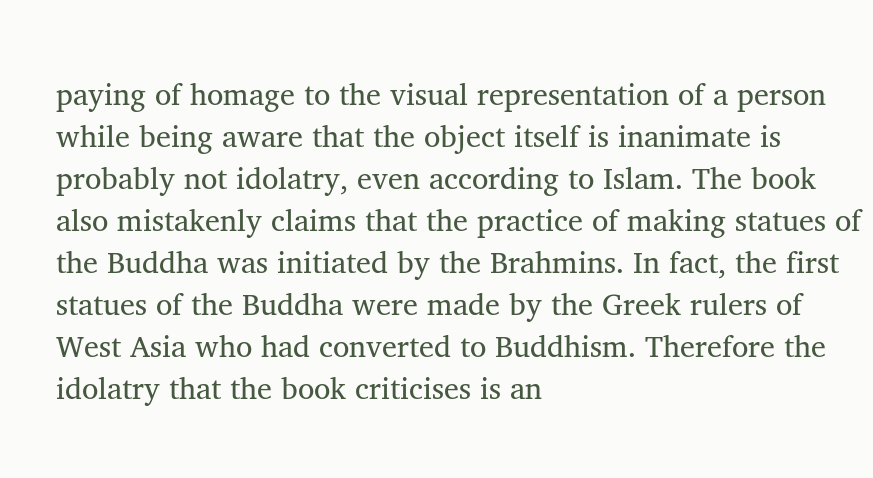paying of homage to the visual representation of a person while being aware that the object itself is inanimate is probably not idolatry, even according to Islam. The book also mistakenly claims that the practice of making statues of the Buddha was initiated by the Brahmins. In fact, the first statues of the Buddha were made by the Greek rulers of West Asia who had converted to Buddhism. Therefore the idolatry that the book criticises is an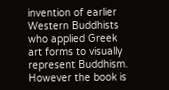invention of earlier Western Buddhists who applied Greek art forms to visually represent Buddhism.  However the book is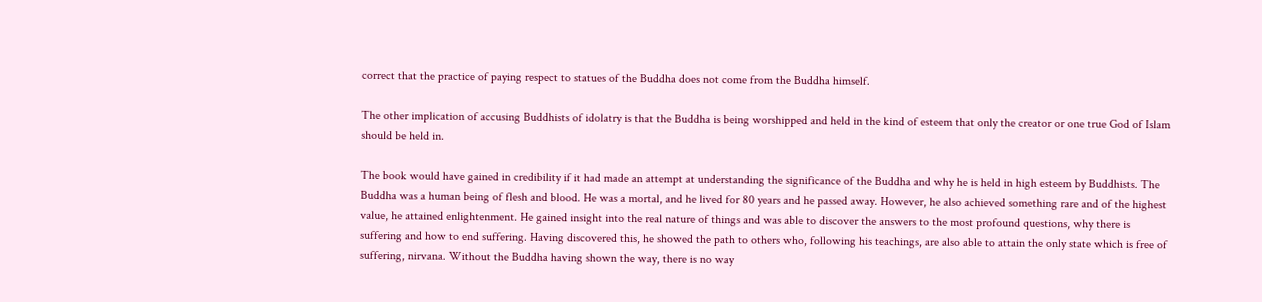correct that the practice of paying respect to statues of the Buddha does not come from the Buddha himself.

The other implication of accusing Buddhists of idolatry is that the Buddha is being worshipped and held in the kind of esteem that only the creator or one true God of Islam should be held in.

The book would have gained in credibility if it had made an attempt at understanding the significance of the Buddha and why he is held in high esteem by Buddhists. The Buddha was a human being of flesh and blood. He was a mortal, and he lived for 80 years and he passed away. However, he also achieved something rare and of the highest value, he attained enlightenment. He gained insight into the real nature of things and was able to discover the answers to the most profound questions, why there is suffering and how to end suffering. Having discovered this, he showed the path to others who, following his teachings, are also able to attain the only state which is free of suffering, nirvana. Without the Buddha having shown the way, there is no way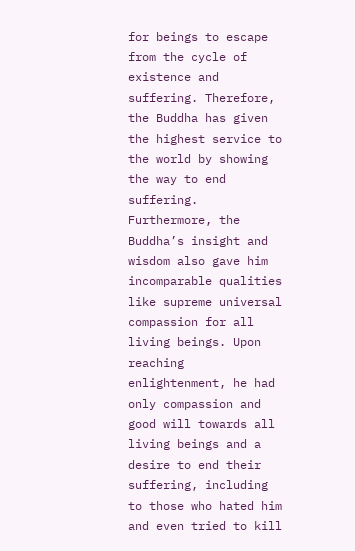for beings to escape from the cycle of existence and suffering. Therefore, the Buddha has given the highest service to the world by showing the way to end suffering. Furthermore, the Buddha’s insight and wisdom also gave him incomparable qualities like supreme universal compassion for all living beings. Upon reaching enlightenment, he had only compassion and good will towards all living beings and a desire to end their suffering, including to those who hated him and even tried to kill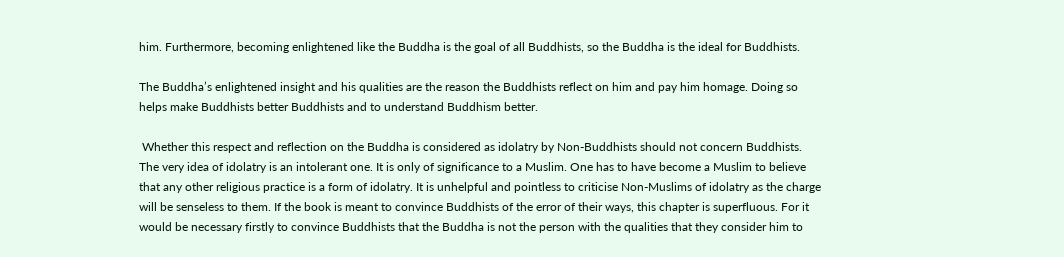him. Furthermore, becoming enlightened like the Buddha is the goal of all Buddhists, so the Buddha is the ideal for Buddhists.

The Buddha’s enlightened insight and his qualities are the reason the Buddhists reflect on him and pay him homage. Doing so helps make Buddhists better Buddhists and to understand Buddhism better.

 Whether this respect and reflection on the Buddha is considered as idolatry by Non-Buddhists should not concern Buddhists. The very idea of idolatry is an intolerant one. It is only of significance to a Muslim. One has to have become a Muslim to believe that any other religious practice is a form of idolatry. It is unhelpful and pointless to criticise Non-Muslims of idolatry as the charge will be senseless to them. If the book is meant to convince Buddhists of the error of their ways, this chapter is superfluous. For it would be necessary firstly to convince Buddhists that the Buddha is not the person with the qualities that they consider him to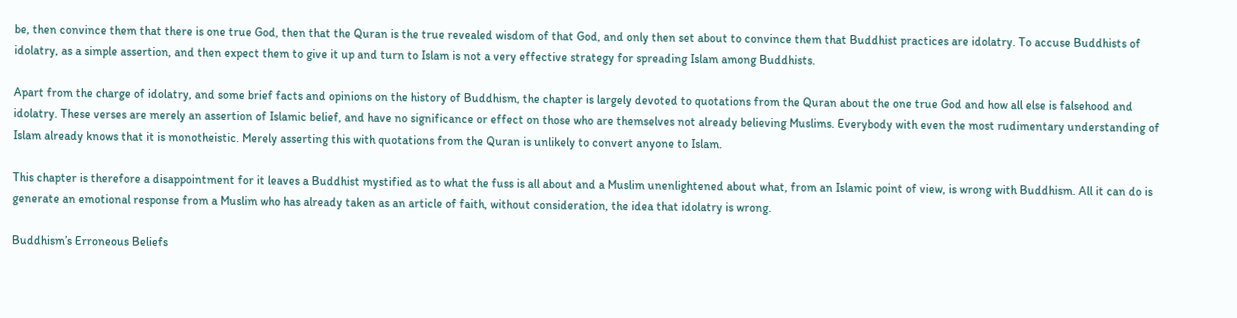be, then convince them that there is one true God, then that the Quran is the true revealed wisdom of that God, and only then set about to convince them that Buddhist practices are idolatry. To accuse Buddhists of idolatry, as a simple assertion, and then expect them to give it up and turn to Islam is not a very effective strategy for spreading Islam among Buddhists.

Apart from the charge of idolatry, and some brief facts and opinions on the history of Buddhism, the chapter is largely devoted to quotations from the Quran about the one true God and how all else is falsehood and idolatry. These verses are merely an assertion of Islamic belief, and have no significance or effect on those who are themselves not already believing Muslims. Everybody with even the most rudimentary understanding of Islam already knows that it is monotheistic. Merely asserting this with quotations from the Quran is unlikely to convert anyone to Islam.

This chapter is therefore a disappointment for it leaves a Buddhist mystified as to what the fuss is all about and a Muslim unenlightened about what, from an Islamic point of view, is wrong with Buddhism. All it can do is generate an emotional response from a Muslim who has already taken as an article of faith, without consideration, the idea that idolatry is wrong.

Buddhism’s Erroneous Beliefs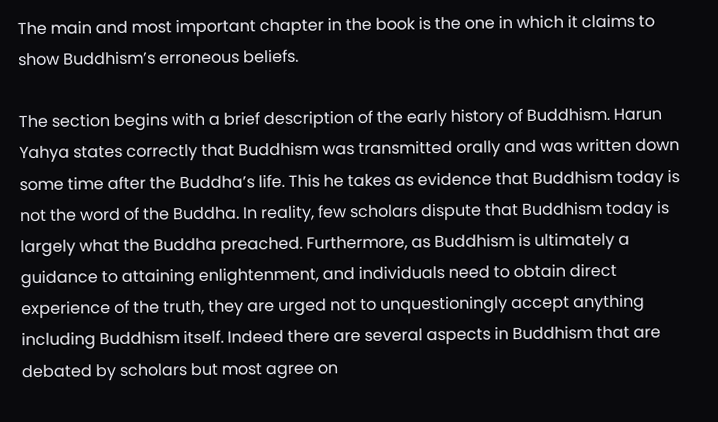The main and most important chapter in the book is the one in which it claims to show Buddhism’s erroneous beliefs.

The section begins with a brief description of the early history of Buddhism. Harun Yahya states correctly that Buddhism was transmitted orally and was written down some time after the Buddha’s life. This he takes as evidence that Buddhism today is not the word of the Buddha. In reality, few scholars dispute that Buddhism today is largely what the Buddha preached. Furthermore, as Buddhism is ultimately a guidance to attaining enlightenment, and individuals need to obtain direct experience of the truth, they are urged not to unquestioningly accept anything including Buddhism itself. Indeed there are several aspects in Buddhism that are debated by scholars but most agree on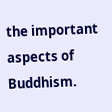the important aspects of Buddhism.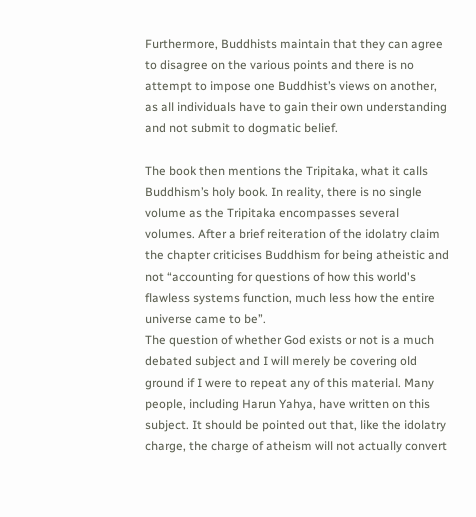Furthermore, Buddhists maintain that they can agree to disagree on the various points and there is no attempt to impose one Buddhist’s views on another, as all individuals have to gain their own understanding and not submit to dogmatic belief.

The book then mentions the Tripitaka, what it calls Buddhism’s holy book. In reality, there is no single volume as the Tripitaka encompasses several volumes. After a brief reiteration of the idolatry claim the chapter criticises Buddhism for being atheistic and not “accounting for questions of how this world's flawless systems function, much less how the entire universe came to be”.
The question of whether God exists or not is a much debated subject and I will merely be covering old ground if I were to repeat any of this material. Many people, including Harun Yahya, have written on this subject. It should be pointed out that, like the idolatry charge, the charge of atheism will not actually convert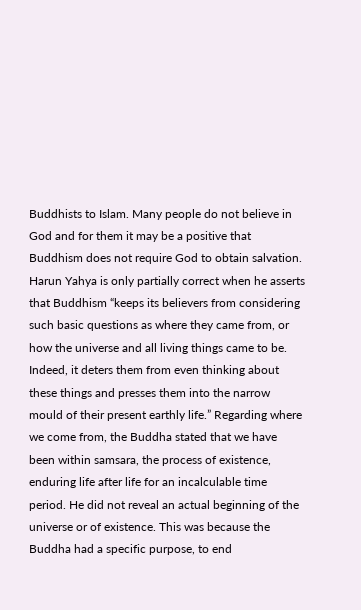Buddhists to Islam. Many people do not believe in God and for them it may be a positive that Buddhism does not require God to obtain salvation.
Harun Yahya is only partially correct when he asserts that Buddhism “keeps its believers from considering such basic questions as where they came from, or how the universe and all living things came to be. Indeed, it deters them from even thinking about these things and presses them into the narrow mould of their present earthly life.” Regarding where we come from, the Buddha stated that we have been within samsara, the process of existence, enduring life after life for an incalculable time period. He did not reveal an actual beginning of the universe or of existence. This was because the Buddha had a specific purpose, to end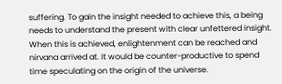suffering. To gain the insight needed to achieve this, a being needs to understand the present with clear unfettered insight. When this is achieved, enlightenment can be reached and nirvana arrived at. It would be counter-productive to spend time speculating on the origin of the universe.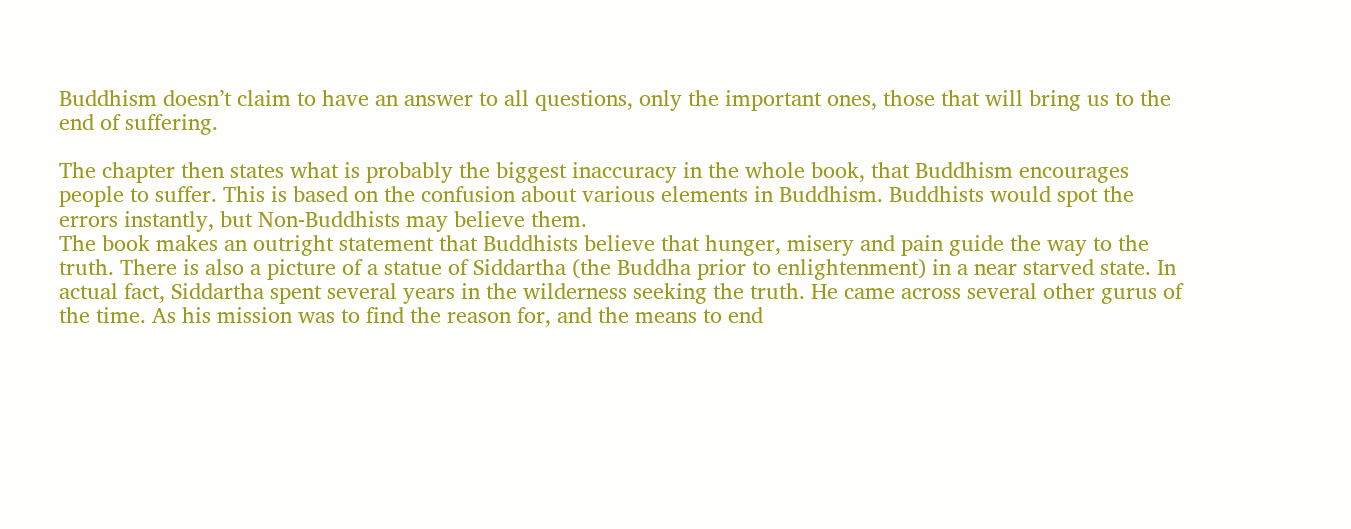Buddhism doesn’t claim to have an answer to all questions, only the important ones, those that will bring us to the end of suffering.

The chapter then states what is probably the biggest inaccuracy in the whole book, that Buddhism encourages people to suffer. This is based on the confusion about various elements in Buddhism. Buddhists would spot the errors instantly, but Non-Buddhists may believe them.
The book makes an outright statement that Buddhists believe that hunger, misery and pain guide the way to the truth. There is also a picture of a statue of Siddartha (the Buddha prior to enlightenment) in a near starved state. In actual fact, Siddartha spent several years in the wilderness seeking the truth. He came across several other gurus of the time. As his mission was to find the reason for, and the means to end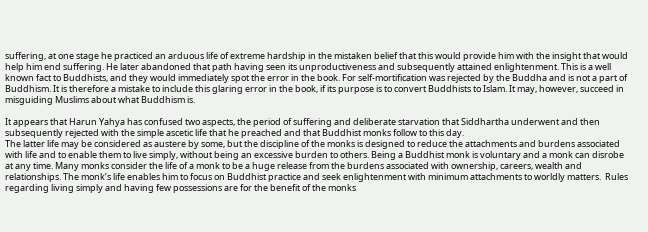suffering, at one stage he practiced an arduous life of extreme hardship in the mistaken belief that this would provide him with the insight that would help him end suffering. He later abandoned that path having seen its unproductiveness and subsequently attained enlightenment. This is a well known fact to Buddhists, and they would immediately spot the error in the book. For self-mortification was rejected by the Buddha and is not a part of Buddhism. It is therefore a mistake to include this glaring error in the book, if its purpose is to convert Buddhists to Islam. It may, however, succeed in misguiding Muslims about what Buddhism is.

It appears that Harun Yahya has confused two aspects, the period of suffering and deliberate starvation that Siddhartha underwent and then subsequently rejected with the simple ascetic life that he preached and that Buddhist monks follow to this day.
The latter life may be considered as austere by some, but the discipline of the monks is designed to reduce the attachments and burdens associated with life and to enable them to live simply, without being an excessive burden to others. Being a Buddhist monk is voluntary and a monk can disrobe at any time. Many monks consider the life of a monk to be a huge release from the burdens associated with ownership, careers, wealth and relationships. The monk’s life enables him to focus on Buddhist practice and seek enlightenment with minimum attachments to worldly matters.  Rules regarding living simply and having few possessions are for the benefit of the monks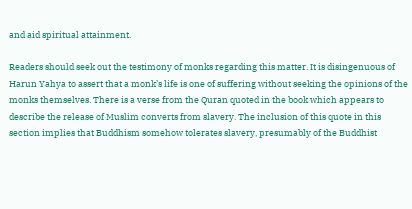and aid spiritual attainment.

Readers should seek out the testimony of monks regarding this matter. It is disingenuous of Harun Yahya to assert that a monk’s life is one of suffering without seeking the opinions of the monks themselves. There is a verse from the Quran quoted in the book which appears to describe the release of Muslim converts from slavery. The inclusion of this quote in this section implies that Buddhism somehow tolerates slavery, presumably of the Buddhist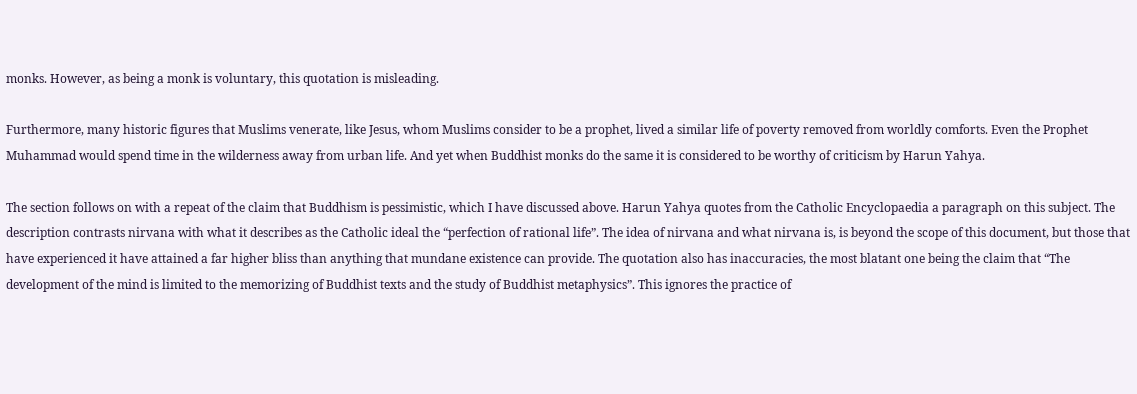monks. However, as being a monk is voluntary, this quotation is misleading.

Furthermore, many historic figures that Muslims venerate, like Jesus, whom Muslims consider to be a prophet, lived a similar life of poverty removed from worldly comforts. Even the Prophet Muhammad would spend time in the wilderness away from urban life. And yet when Buddhist monks do the same it is considered to be worthy of criticism by Harun Yahya.

The section follows on with a repeat of the claim that Buddhism is pessimistic, which I have discussed above. Harun Yahya quotes from the Catholic Encyclopaedia a paragraph on this subject. The description contrasts nirvana with what it describes as the Catholic ideal the “perfection of rational life”. The idea of nirvana and what nirvana is, is beyond the scope of this document, but those that have experienced it have attained a far higher bliss than anything that mundane existence can provide. The quotation also has inaccuracies, the most blatant one being the claim that “The development of the mind is limited to the memorizing of Buddhist texts and the study of Buddhist metaphysics”. This ignores the practice of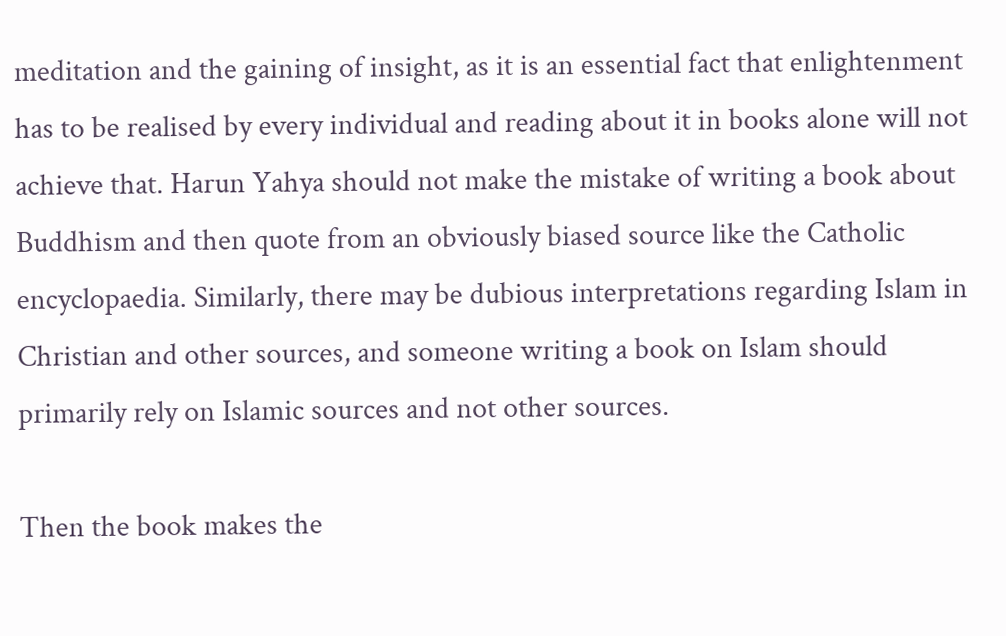meditation and the gaining of insight, as it is an essential fact that enlightenment has to be realised by every individual and reading about it in books alone will not achieve that. Harun Yahya should not make the mistake of writing a book about Buddhism and then quote from an obviously biased source like the Catholic encyclopaedia. Similarly, there may be dubious interpretations regarding Islam in Christian and other sources, and someone writing a book on Islam should primarily rely on Islamic sources and not other sources.

Then the book makes the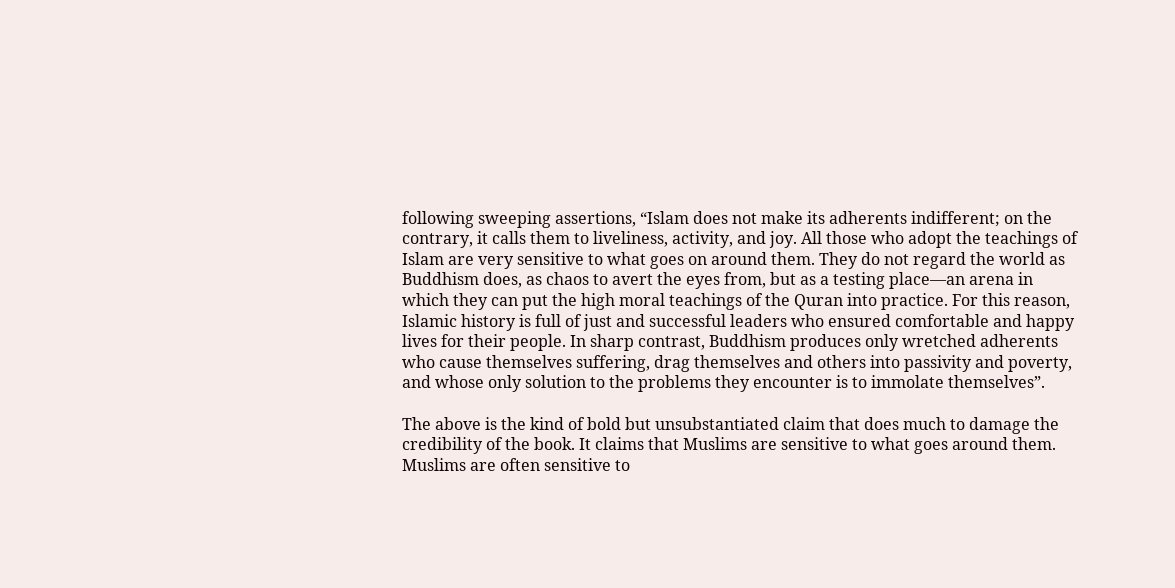following sweeping assertions, “Islam does not make its adherents indifferent; on the contrary, it calls them to liveliness, activity, and joy. All those who adopt the teachings of Islam are very sensitive to what goes on around them. They do not regard the world as Buddhism does, as chaos to avert the eyes from, but as a testing place—an arena in which they can put the high moral teachings of the Quran into practice. For this reason, Islamic history is full of just and successful leaders who ensured comfortable and happy lives for their people. In sharp contrast, Buddhism produces only wretched adherents who cause themselves suffering, drag themselves and others into passivity and poverty, and whose only solution to the problems they encounter is to immolate themselves”.

The above is the kind of bold but unsubstantiated claim that does much to damage the credibility of the book. It claims that Muslims are sensitive to what goes around them. Muslims are often sensitive to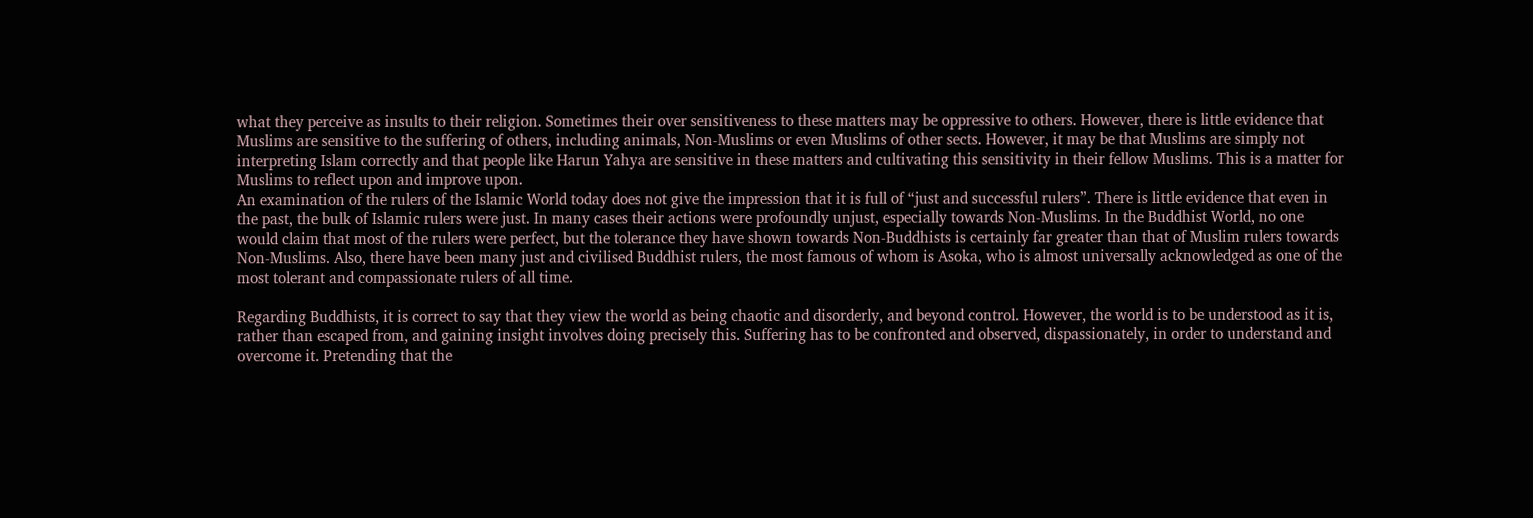what they perceive as insults to their religion. Sometimes their over sensitiveness to these matters may be oppressive to others. However, there is little evidence that Muslims are sensitive to the suffering of others, including animals, Non-Muslims or even Muslims of other sects. However, it may be that Muslims are simply not interpreting Islam correctly and that people like Harun Yahya are sensitive in these matters and cultivating this sensitivity in their fellow Muslims. This is a matter for Muslims to reflect upon and improve upon.
An examination of the rulers of the Islamic World today does not give the impression that it is full of “just and successful rulers”. There is little evidence that even in the past, the bulk of Islamic rulers were just. In many cases their actions were profoundly unjust, especially towards Non-Muslims. In the Buddhist World, no one would claim that most of the rulers were perfect, but the tolerance they have shown towards Non-Buddhists is certainly far greater than that of Muslim rulers towards Non-Muslims. Also, there have been many just and civilised Buddhist rulers, the most famous of whom is Asoka, who is almost universally acknowledged as one of the most tolerant and compassionate rulers of all time.

Regarding Buddhists, it is correct to say that they view the world as being chaotic and disorderly, and beyond control. However, the world is to be understood as it is, rather than escaped from, and gaining insight involves doing precisely this. Suffering has to be confronted and observed, dispassionately, in order to understand and overcome it. Pretending that the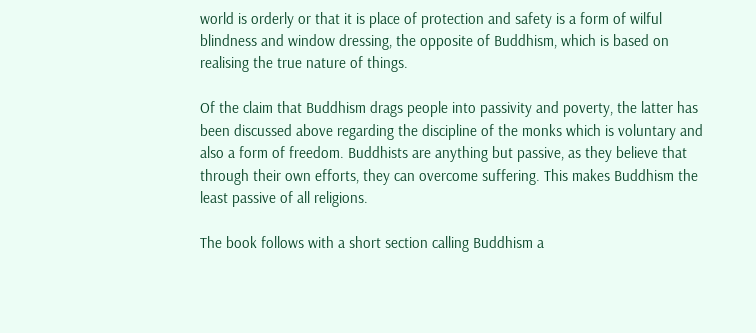world is orderly or that it is place of protection and safety is a form of wilful blindness and window dressing, the opposite of Buddhism, which is based on realising the true nature of things.

Of the claim that Buddhism drags people into passivity and poverty, the latter has been discussed above regarding the discipline of the monks which is voluntary and also a form of freedom. Buddhists are anything but passive, as they believe that through their own efforts, they can overcome suffering. This makes Buddhism the least passive of all religions.

The book follows with a short section calling Buddhism a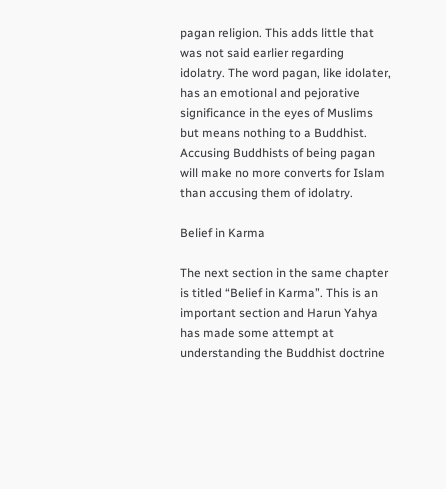pagan religion. This adds little that was not said earlier regarding idolatry. The word pagan, like idolater, has an emotional and pejorative significance in the eyes of Muslims but means nothing to a Buddhist. Accusing Buddhists of being pagan will make no more converts for Islam than accusing them of idolatry.

Belief in Karma

The next section in the same chapter is titled “Belief in Karma”. This is an important section and Harun Yahya has made some attempt at understanding the Buddhist doctrine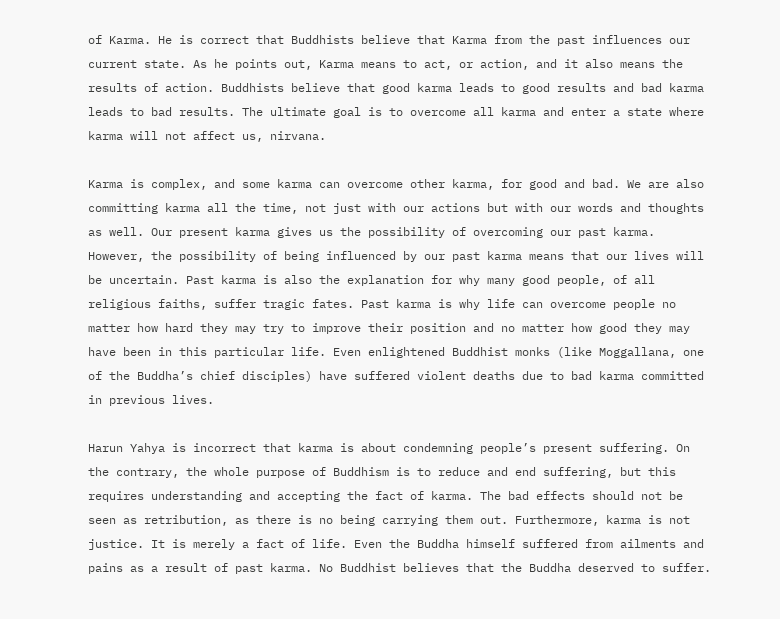of Karma. He is correct that Buddhists believe that Karma from the past influences our current state. As he points out, Karma means to act, or action, and it also means the results of action. Buddhists believe that good karma leads to good results and bad karma leads to bad results. The ultimate goal is to overcome all karma and enter a state where karma will not affect us, nirvana.

Karma is complex, and some karma can overcome other karma, for good and bad. We are also committing karma all the time, not just with our actions but with our words and thoughts as well. Our present karma gives us the possibility of overcoming our past karma. However, the possibility of being influenced by our past karma means that our lives will be uncertain. Past karma is also the explanation for why many good people, of all religious faiths, suffer tragic fates. Past karma is why life can overcome people no matter how hard they may try to improve their position and no matter how good they may have been in this particular life. Even enlightened Buddhist monks (like Moggallana, one of the Buddha’s chief disciples) have suffered violent deaths due to bad karma committed in previous lives.

Harun Yahya is incorrect that karma is about condemning people’s present suffering. On the contrary, the whole purpose of Buddhism is to reduce and end suffering, but this requires understanding and accepting the fact of karma. The bad effects should not be seen as retribution, as there is no being carrying them out. Furthermore, karma is not justice. It is merely a fact of life. Even the Buddha himself suffered from ailments and pains as a result of past karma. No Buddhist believes that the Buddha deserved to suffer.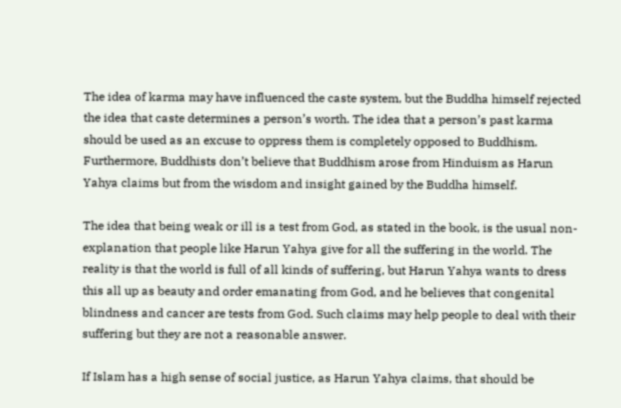The idea of karma may have influenced the caste system, but the Buddha himself rejected the idea that caste determines a person’s worth. The idea that a person’s past karma should be used as an excuse to oppress them is completely opposed to Buddhism. Furthermore, Buddhists don’t believe that Buddhism arose from Hinduism as Harun Yahya claims but from the wisdom and insight gained by the Buddha himself.

The idea that being weak or ill is a test from God, as stated in the book, is the usual non-explanation that people like Harun Yahya give for all the suffering in the world. The reality is that the world is full of all kinds of suffering, but Harun Yahya wants to dress this all up as beauty and order emanating from God, and he believes that congenital blindness and cancer are tests from God. Such claims may help people to deal with their suffering but they are not a reasonable answer.

If Islam has a high sense of social justice, as Harun Yahya claims, that should be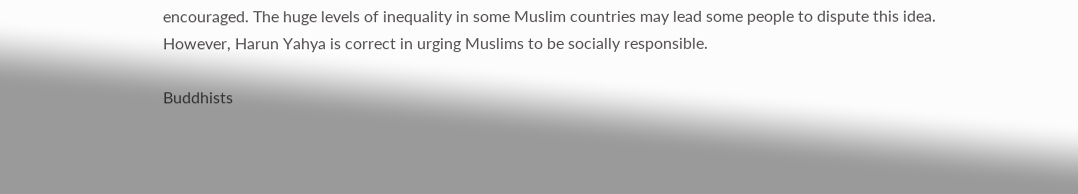encouraged. The huge levels of inequality in some Muslim countries may lead some people to dispute this idea. However, Harun Yahya is correct in urging Muslims to be socially responsible.

Buddhists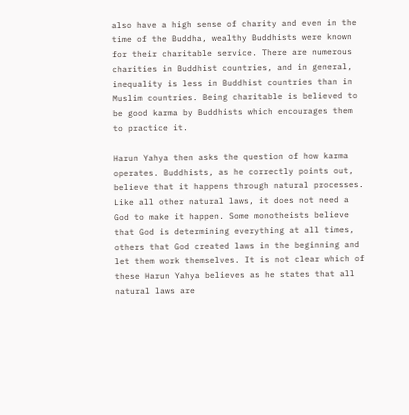also have a high sense of charity and even in the time of the Buddha, wealthy Buddhists were known for their charitable service. There are numerous charities in Buddhist countries, and in general, inequality is less in Buddhist countries than in Muslim countries. Being charitable is believed to be good karma by Buddhists which encourages them to practice it.

Harun Yahya then asks the question of how karma operates. Buddhists, as he correctly points out, believe that it happens through natural processes. Like all other natural laws, it does not need a God to make it happen. Some monotheists believe that God is determining everything at all times, others that God created laws in the beginning and let them work themselves. It is not clear which of these Harun Yahya believes as he states that all natural laws are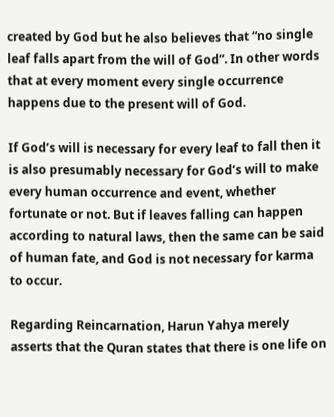created by God but he also believes that “no single leaf falls apart from the will of God”. In other words that at every moment every single occurrence happens due to the present will of God.

If God’s will is necessary for every leaf to fall then it is also presumably necessary for God’s will to make every human occurrence and event, whether fortunate or not. But if leaves falling can happen according to natural laws, then the same can be said of human fate, and God is not necessary for karma to occur.

Regarding Reincarnation, Harun Yahya merely asserts that the Quran states that there is one life on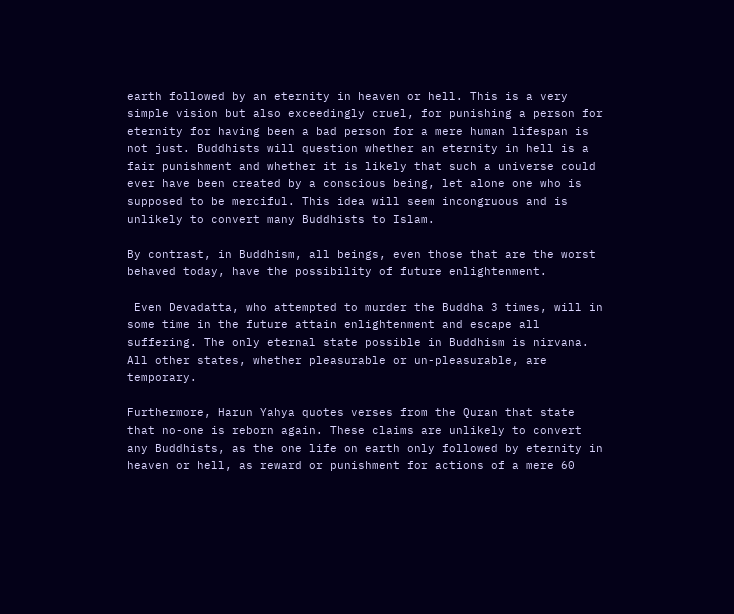earth followed by an eternity in heaven or hell. This is a very simple vision but also exceedingly cruel, for punishing a person for eternity for having been a bad person for a mere human lifespan is not just. Buddhists will question whether an eternity in hell is a fair punishment and whether it is likely that such a universe could ever have been created by a conscious being, let alone one who is supposed to be merciful. This idea will seem incongruous and is unlikely to convert many Buddhists to Islam.

By contrast, in Buddhism, all beings, even those that are the worst behaved today, have the possibility of future enlightenment.

 Even Devadatta, who attempted to murder the Buddha 3 times, will in some time in the future attain enlightenment and escape all suffering. The only eternal state possible in Buddhism is nirvana. All other states, whether pleasurable or un-pleasurable, are temporary.

Furthermore, Harun Yahya quotes verses from the Quran that state that no-one is reborn again. These claims are unlikely to convert any Buddhists, as the one life on earth only followed by eternity in heaven or hell, as reward or punishment for actions of a mere 60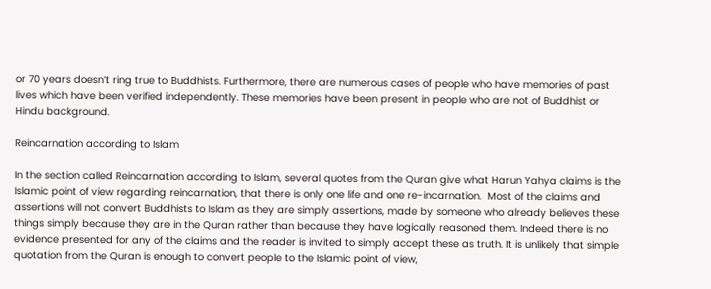or 70 years doesn’t ring true to Buddhists. Furthermore, there are numerous cases of people who have memories of past lives which have been verified independently. These memories have been present in people who are not of Buddhist or Hindu background.

Reincarnation according to Islam

In the section called Reincarnation according to Islam, several quotes from the Quran give what Harun Yahya claims is the Islamic point of view regarding reincarnation, that there is only one life and one re-incarnation.  Most of the claims and assertions will not convert Buddhists to Islam as they are simply assertions, made by someone who already believes these things simply because they are in the Quran rather than because they have logically reasoned them. Indeed there is no evidence presented for any of the claims and the reader is invited to simply accept these as truth. It is unlikely that simple quotation from the Quran is enough to convert people to the Islamic point of view,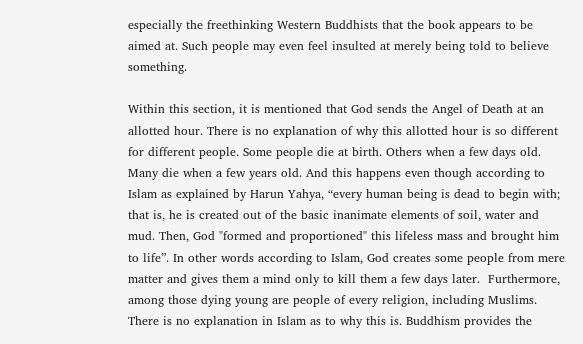especially the freethinking Western Buddhists that the book appears to be aimed at. Such people may even feel insulted at merely being told to believe something.

Within this section, it is mentioned that God sends the Angel of Death at an allotted hour. There is no explanation of why this allotted hour is so different for different people. Some people die at birth. Others when a few days old. Many die when a few years old. And this happens even though according to Islam as explained by Harun Yahya, “every human being is dead to begin with; that is, he is created out of the basic inanimate elements of soil, water and mud. Then, God "formed and proportioned" this lifeless mass and brought him to life”. In other words according to Islam, God creates some people from mere matter and gives them a mind only to kill them a few days later.  Furthermore, among those dying young are people of every religion, including Muslims. There is no explanation in Islam as to why this is. Buddhism provides the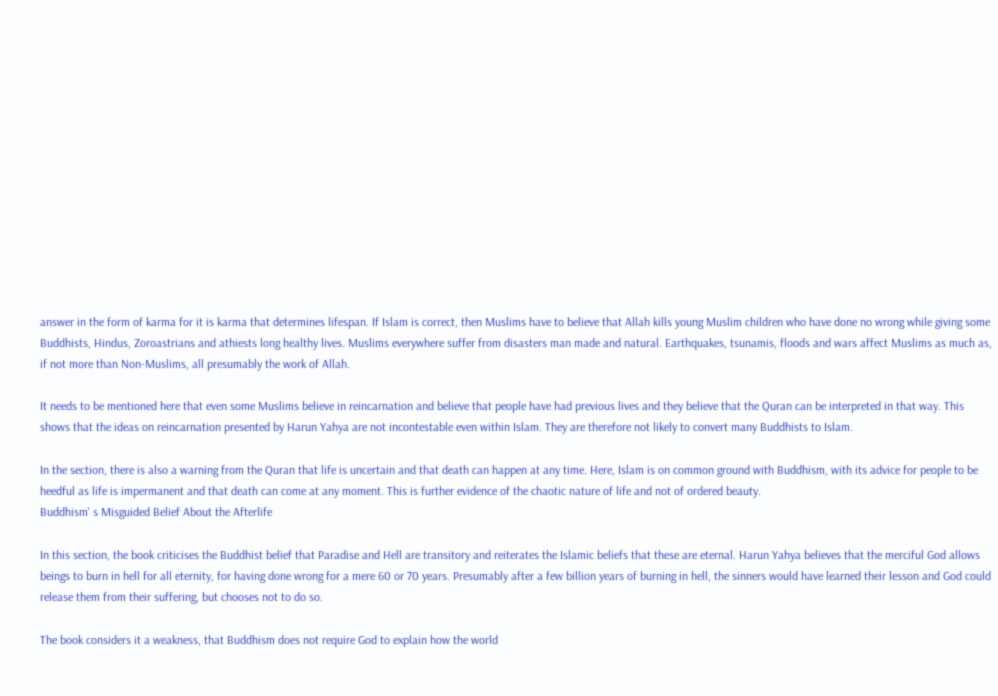answer in the form of karma for it is karma that determines lifespan. If Islam is correct, then Muslims have to believe that Allah kills young Muslim children who have done no wrong while giving some Buddhists, Hindus, Zoroastrians and athiests long healthy lives. Muslims everywhere suffer from disasters man made and natural. Earthquakes, tsunamis, floods and wars affect Muslims as much as, if not more than Non-Muslims, all presumably the work of Allah.

It needs to be mentioned here that even some Muslims believe in reincarnation and believe that people have had previous lives and they believe that the Quran can be interpreted in that way. This shows that the ideas on reincarnation presented by Harun Yahya are not incontestable even within Islam. They are therefore not likely to convert many Buddhists to Islam.

In the section, there is also a warning from the Quran that life is uncertain and that death can happen at any time. Here, Islam is on common ground with Buddhism, with its advice for people to be heedful as life is impermanent and that death can come at any moment. This is further evidence of the chaotic nature of life and not of ordered beauty.
Buddhism' s Misguided Belief About the Afterlife

In this section, the book criticises the Buddhist belief that Paradise and Hell are transitory and reiterates the Islamic beliefs that these are eternal. Harun Yahya believes that the merciful God allows beings to burn in hell for all eternity, for having done wrong for a mere 60 or 70 years. Presumably after a few billion years of burning in hell, the sinners would have learned their lesson and God could release them from their suffering, but chooses not to do so.

The book considers it a weakness, that Buddhism does not require God to explain how the world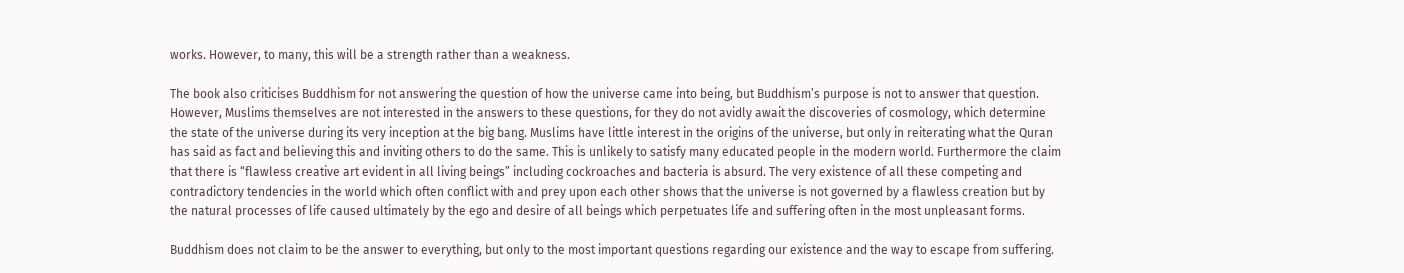works. However, to many, this will be a strength rather than a weakness.

The book also criticises Buddhism for not answering the question of how the universe came into being, but Buddhism’s purpose is not to answer that question. However, Muslims themselves are not interested in the answers to these questions, for they do not avidly await the discoveries of cosmology, which determine the state of the universe during its very inception at the big bang. Muslims have little interest in the origins of the universe, but only in reiterating what the Quran has said as fact and believing this and inviting others to do the same. This is unlikely to satisfy many educated people in the modern world. Furthermore the claim that there is “flawless creative art evident in all living beings” including cockroaches and bacteria is absurd. The very existence of all these competing and contradictory tendencies in the world which often conflict with and prey upon each other shows that the universe is not governed by a flawless creation but by the natural processes of life caused ultimately by the ego and desire of all beings which perpetuates life and suffering often in the most unpleasant forms.

Buddhism does not claim to be the answer to everything, but only to the most important questions regarding our existence and the way to escape from suffering.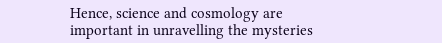Hence, science and cosmology are important in unravelling the mysteries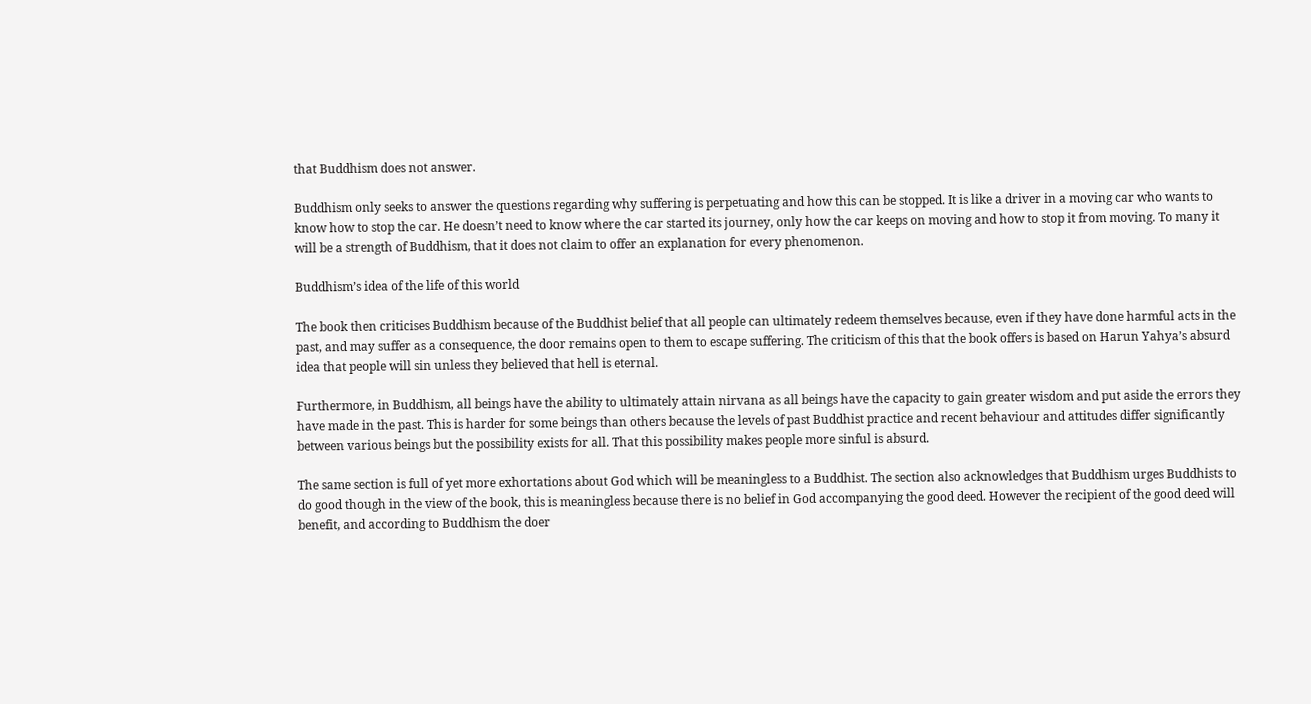that Buddhism does not answer.

Buddhism only seeks to answer the questions regarding why suffering is perpetuating and how this can be stopped. It is like a driver in a moving car who wants to know how to stop the car. He doesn’t need to know where the car started its journey, only how the car keeps on moving and how to stop it from moving. To many it will be a strength of Buddhism, that it does not claim to offer an explanation for every phenomenon.

Buddhism’s idea of the life of this world

The book then criticises Buddhism because of the Buddhist belief that all people can ultimately redeem themselves because, even if they have done harmful acts in the past, and may suffer as a consequence, the door remains open to them to escape suffering. The criticism of this that the book offers is based on Harun Yahya’s absurd idea that people will sin unless they believed that hell is eternal.

Furthermore, in Buddhism, all beings have the ability to ultimately attain nirvana as all beings have the capacity to gain greater wisdom and put aside the errors they have made in the past. This is harder for some beings than others because the levels of past Buddhist practice and recent behaviour and attitudes differ significantly between various beings but the possibility exists for all. That this possibility makes people more sinful is absurd.

The same section is full of yet more exhortations about God which will be meaningless to a Buddhist. The section also acknowledges that Buddhism urges Buddhists to do good though in the view of the book, this is meaningless because there is no belief in God accompanying the good deed. However the recipient of the good deed will benefit, and according to Buddhism the doer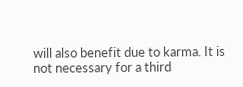will also benefit due to karma. It is not necessary for a third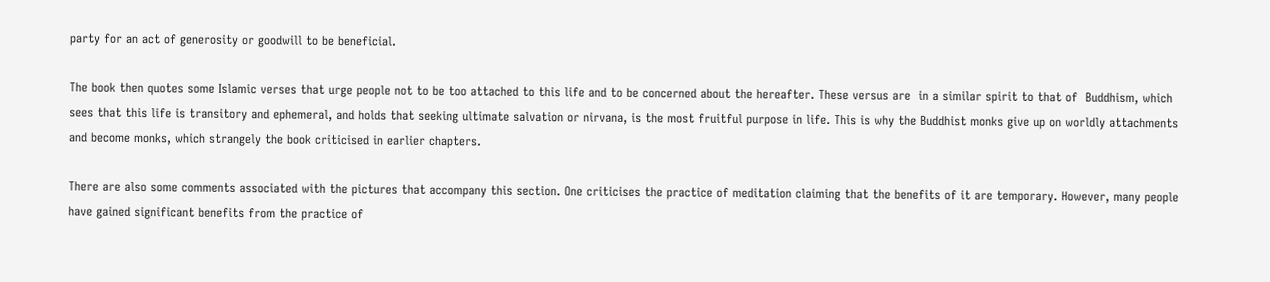party for an act of generosity or goodwill to be beneficial.

The book then quotes some Islamic verses that urge people not to be too attached to this life and to be concerned about the hereafter. These versus are  in a similar spirit to that of  Buddhism, which sees that this life is transitory and ephemeral, and holds that seeking ultimate salvation or nirvana, is the most fruitful purpose in life. This is why the Buddhist monks give up on worldly attachments and become monks, which strangely the book criticised in earlier chapters.

There are also some comments associated with the pictures that accompany this section. One criticises the practice of meditation claiming that the benefits of it are temporary. However, many people have gained significant benefits from the practice of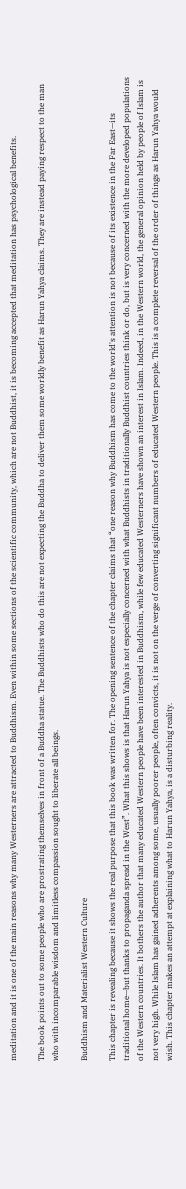meditation and it is one of the main reasons why many Westerners are attracted to Buddhism. Even within some sections of the scientific community, which are not Buddhist, it is becoming accepted that meditation has psychological benefits.

The book points out to some people who are prostrating themselves in front of a Buddha statue. The Buddhists who do this are not expecting the Buddha to deliver them some worldly benefit as Harun Yahya claims. They are instead paying respect to the man who with incomparable wisdom and limitless compassion sought to liberate all beings.

Buddhism and Materialist Western Culture

This chapter is revealing because it shows the real purpose that this book was written for. The opening sentence of the chapter claims that “one reason why Buddhism has come to the world's attention is not because of its existence in the Far East—its traditional home—but thanks to propaganda spread in the West”. What this shows is that Harun Yahya is not especially concerned with what Buddhists in traditionally Buddhist countries think or do, but is very concerned with the more developed populations of the Western countries. It bothers the author that many educated Western people have been interested in Buddhism, while few educated Westerners have shown an interest in Islam. Indeed, in the Western world, the general opinion held by people of Islam is not very high. While Islam has gained adherents among some, usually poorer people, often convicts, it is not on the verge of converting significant numbers of educated Western people. This is a complete reversal of the order of things as Harun Yahya would wish. This chapter makes an attempt at explaining what to Harun Yahya, is a disturbing reality.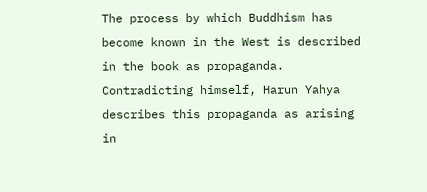The process by which Buddhism has become known in the West is described in the book as propaganda. Contradicting himself, Harun Yahya describes this propaganda as arising in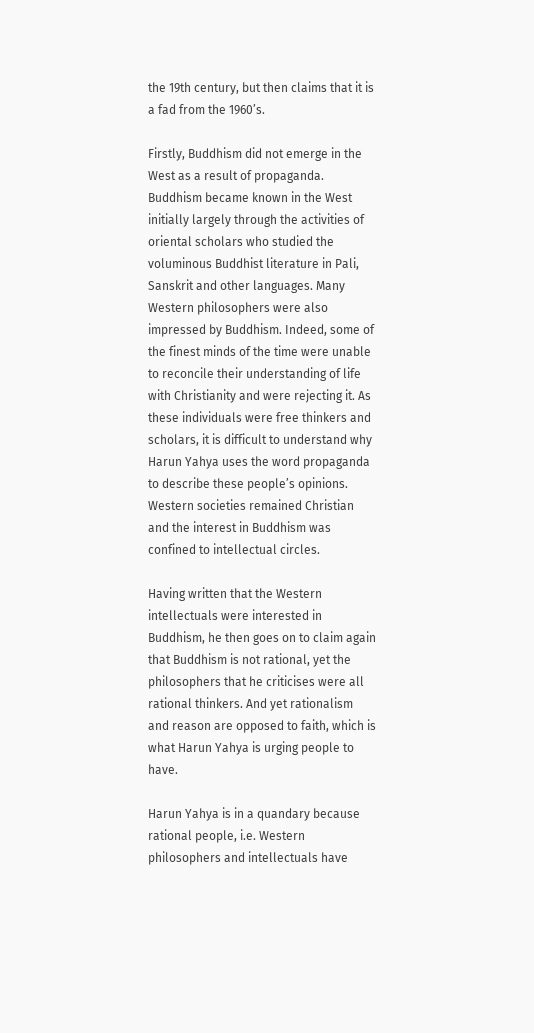the 19th century, but then claims that it is a fad from the 1960’s.

Firstly, Buddhism did not emerge in the West as a result of propaganda. Buddhism became known in the West initially largely through the activities of oriental scholars who studied the voluminous Buddhist literature in Pali, Sanskrit and other languages. Many Western philosophers were also impressed by Buddhism. Indeed, some of the finest minds of the time were unable to reconcile their understanding of life with Christianity and were rejecting it. As these individuals were free thinkers and scholars, it is difficult to understand why Harun Yahya uses the word propaganda to describe these people’s opinions.  Western societies remained Christian and the interest in Buddhism was confined to intellectual circles.

Having written that the Western intellectuals were interested in Buddhism, he then goes on to claim again that Buddhism is not rational, yet the philosophers that he criticises were all rational thinkers. And yet rationalism and reason are opposed to faith, which is what Harun Yahya is urging people to have.

Harun Yahya is in a quandary because rational people, i.e. Western philosophers and intellectuals have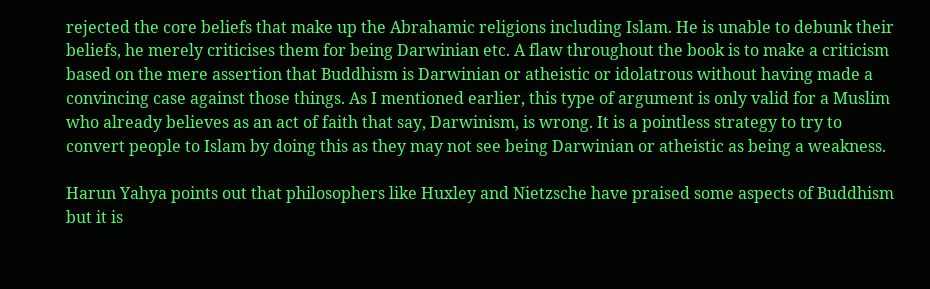rejected the core beliefs that make up the Abrahamic religions including Islam. He is unable to debunk their beliefs, he merely criticises them for being Darwinian etc. A flaw throughout the book is to make a criticism based on the mere assertion that Buddhism is Darwinian or atheistic or idolatrous without having made a convincing case against those things. As I mentioned earlier, this type of argument is only valid for a Muslim who already believes as an act of faith that say, Darwinism, is wrong. It is a pointless strategy to try to convert people to Islam by doing this as they may not see being Darwinian or atheistic as being a weakness.

Harun Yahya points out that philosophers like Huxley and Nietzsche have praised some aspects of Buddhism but it is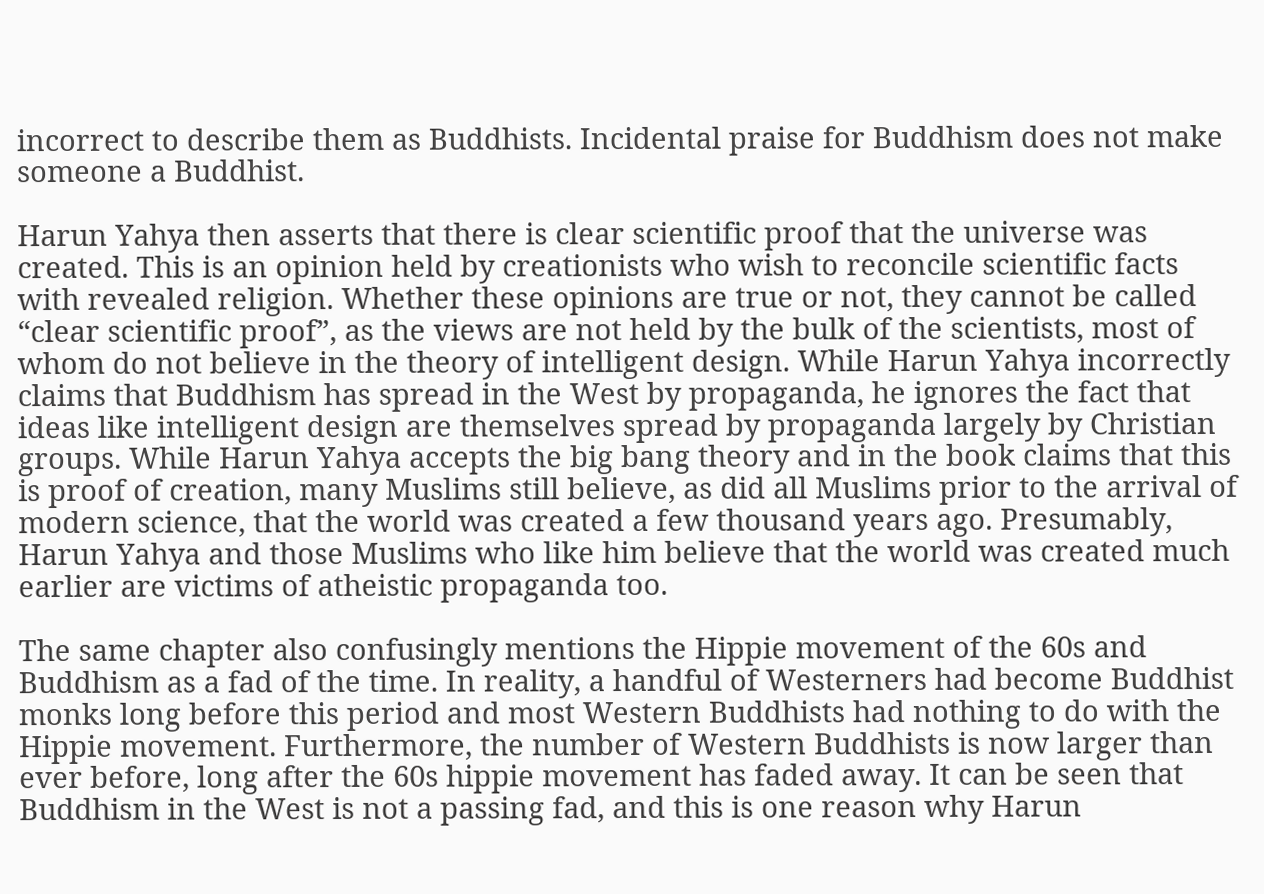incorrect to describe them as Buddhists. Incidental praise for Buddhism does not make someone a Buddhist.

Harun Yahya then asserts that there is clear scientific proof that the universe was created. This is an opinion held by creationists who wish to reconcile scientific facts with revealed religion. Whether these opinions are true or not, they cannot be called “clear scientific proof”, as the views are not held by the bulk of the scientists, most of whom do not believe in the theory of intelligent design. While Harun Yahya incorrectly claims that Buddhism has spread in the West by propaganda, he ignores the fact that ideas like intelligent design are themselves spread by propaganda largely by Christian groups. While Harun Yahya accepts the big bang theory and in the book claims that this is proof of creation, many Muslims still believe, as did all Muslims prior to the arrival of modern science, that the world was created a few thousand years ago. Presumably, Harun Yahya and those Muslims who like him believe that the world was created much earlier are victims of atheistic propaganda too.

The same chapter also confusingly mentions the Hippie movement of the 60s and Buddhism as a fad of the time. In reality, a handful of Westerners had become Buddhist monks long before this period and most Western Buddhists had nothing to do with the Hippie movement. Furthermore, the number of Western Buddhists is now larger than ever before, long after the 60s hippie movement has faded away. It can be seen that Buddhism in the West is not a passing fad, and this is one reason why Harun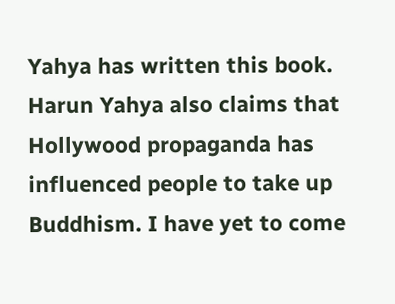Yahya has written this book. Harun Yahya also claims that Hollywood propaganda has influenced people to take up Buddhism. I have yet to come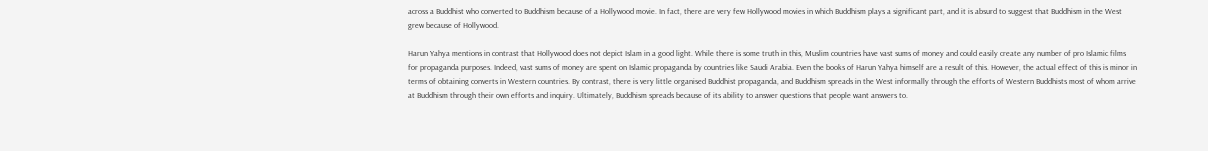across a Buddhist who converted to Buddhism because of a Hollywood movie. In fact, there are very few Hollywood movies in which Buddhism plays a significant part, and it is absurd to suggest that Buddhism in the West grew because of Hollywood.

Harun Yahya mentions in contrast that Hollywood does not depict Islam in a good light. While there is some truth in this, Muslim countries have vast sums of money and could easily create any number of pro Islamic films for propaganda purposes. Indeed, vast sums of money are spent on Islamic propaganda by countries like Saudi Arabia. Even the books of Harun Yahya himself are a result of this. However, the actual effect of this is minor in terms of obtaining converts in Western countries. By contrast, there is very little organised Buddhist propaganda, and Buddhism spreads in the West informally through the efforts of Western Buddhists most of whom arrive at Buddhism through their own efforts and inquiry. Ultimately, Buddhism spreads because of its ability to answer questions that people want answers to.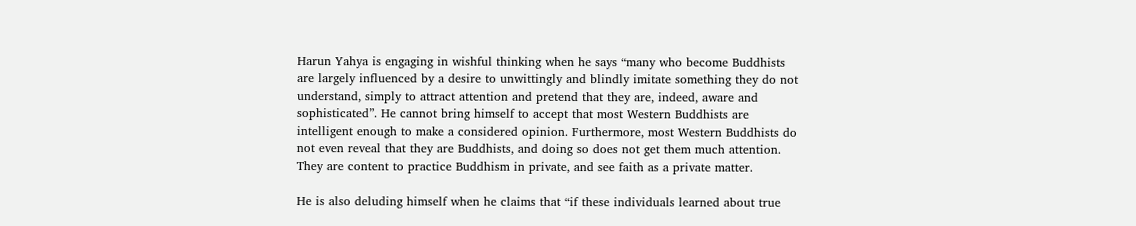Harun Yahya is engaging in wishful thinking when he says “many who become Buddhists are largely influenced by a desire to unwittingly and blindly imitate something they do not understand, simply to attract attention and pretend that they are, indeed, aware and sophisticated”. He cannot bring himself to accept that most Western Buddhists are intelligent enough to make a considered opinion. Furthermore, most Western Buddhists do not even reveal that they are Buddhists, and doing so does not get them much attention. They are content to practice Buddhism in private, and see faith as a private matter.

He is also deluding himself when he claims that “if these individuals learned about true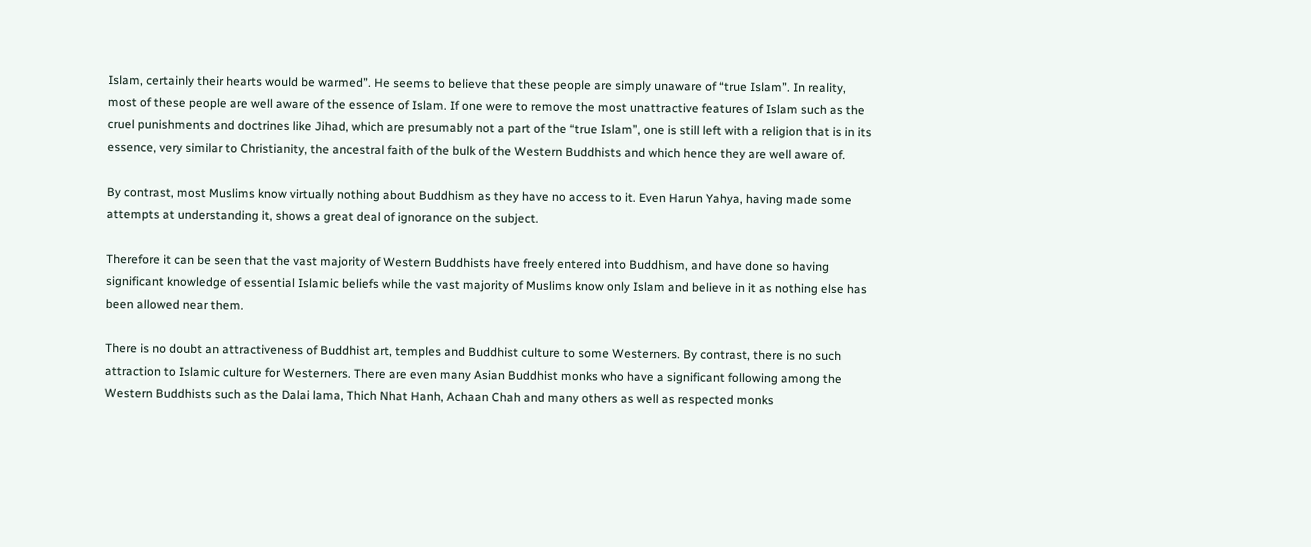Islam, certainly their hearts would be warmed”. He seems to believe that these people are simply unaware of “true Islam”. In reality, most of these people are well aware of the essence of Islam. If one were to remove the most unattractive features of Islam such as the cruel punishments and doctrines like Jihad, which are presumably not a part of the “true Islam”, one is still left with a religion that is in its essence, very similar to Christianity, the ancestral faith of the bulk of the Western Buddhists and which hence they are well aware of.

By contrast, most Muslims know virtually nothing about Buddhism as they have no access to it. Even Harun Yahya, having made some attempts at understanding it, shows a great deal of ignorance on the subject.

Therefore it can be seen that the vast majority of Western Buddhists have freely entered into Buddhism, and have done so having significant knowledge of essential Islamic beliefs while the vast majority of Muslims know only Islam and believe in it as nothing else has been allowed near them.

There is no doubt an attractiveness of Buddhist art, temples and Buddhist culture to some Westerners. By contrast, there is no such attraction to Islamic culture for Westerners. There are even many Asian Buddhist monks who have a significant following among the Western Buddhists such as the Dalai lama, Thich Nhat Hanh, Achaan Chah and many others as well as respected monks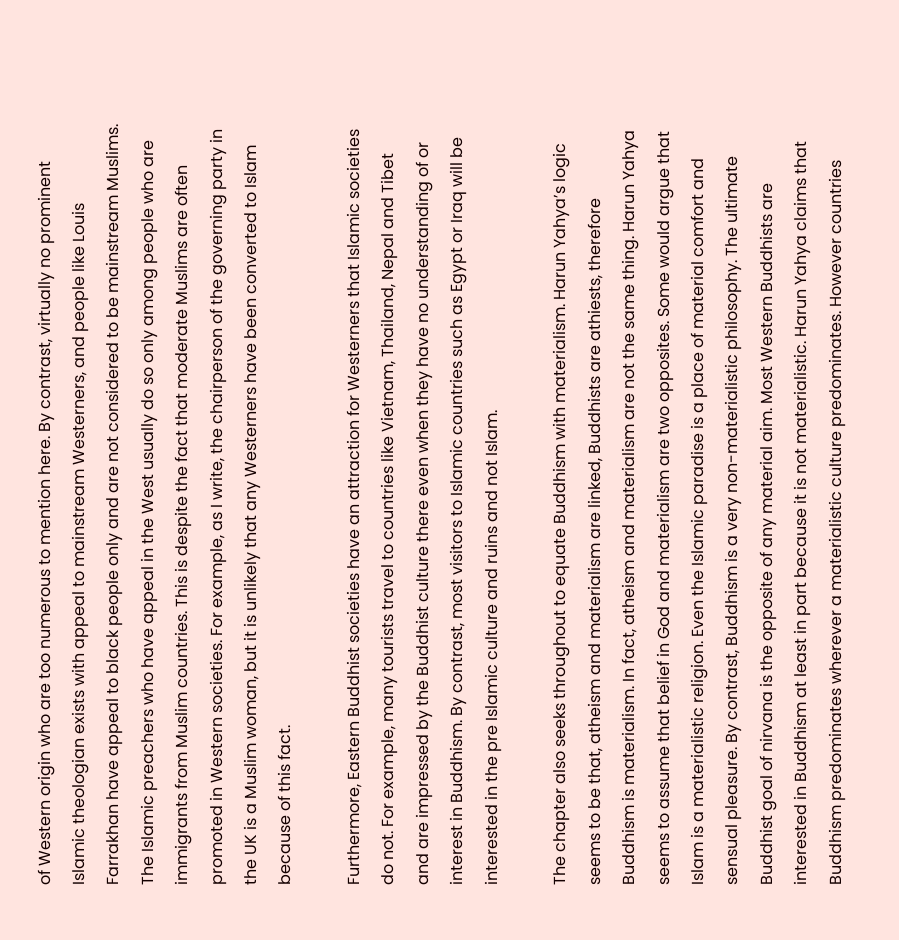of Western origin who are too numerous to mention here. By contrast, virtually no prominent Islamic theologian exists with appeal to mainstream Westerners, and people like Louis Farrakhan have appeal to black people only and are not considered to be mainstream Muslims. The Islamic preachers who have appeal in the West usually do so only among people who are immigrants from Muslim countries. This is despite the fact that moderate Muslims are often promoted in Western societies. For example, as I write, the chairperson of the governing party in the UK is a Muslim woman, but it is unlikely that any Westerners have been converted to Islam because of this fact.

Furthermore, Eastern Buddhist societies have an attraction for Westerners that Islamic societies do not. For example, many tourists travel to countries like Vietnam, Thailand, Nepal and Tibet and are impressed by the Buddhist culture there even when they have no understanding of or interest in Buddhism. By contrast, most visitors to Islamic countries such as Egypt or Iraq will be interested in the pre Islamic culture and ruins and not Islam.

The chapter also seeks throughout to equate Buddhism with materialism. Harun Yahya’s logic seems to be that, atheism and materialism are linked, Buddhists are athiests, therefore Buddhism is materialism. In fact, atheism and materialism are not the same thing. Harun Yahya seems to assume that belief in God and materialism are two opposites. Some would argue that Islam is a materialistic religion. Even the Islamic paradise is a place of material comfort and sensual pleasure. By contrast, Buddhism is a very non-materialistic philosophy. The ultimate Buddhist goal of nirvana is the opposite of any material aim. Most Western Buddhists are interested in Buddhism at least in part because it is not materialistic. Harun Yahya claims that Buddhism predominates wherever a materialistic culture predominates. However countries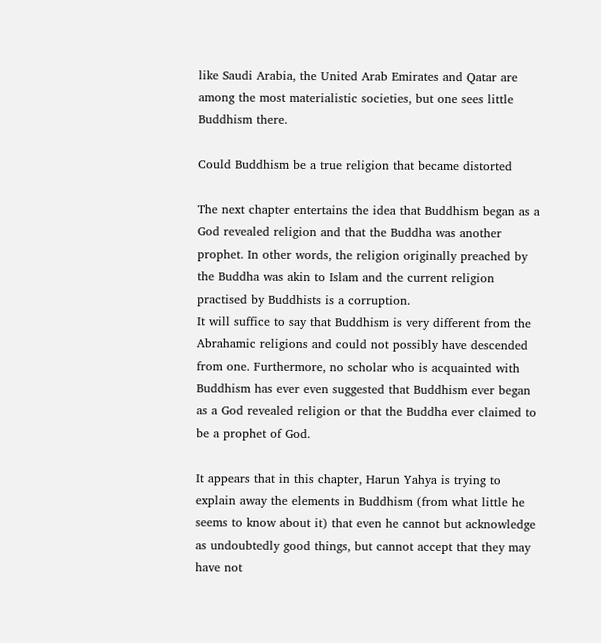like Saudi Arabia, the United Arab Emirates and Qatar are among the most materialistic societies, but one sees little Buddhism there.

Could Buddhism be a true religion that became distorted

The next chapter entertains the idea that Buddhism began as a God revealed religion and that the Buddha was another prophet. In other words, the religion originally preached by the Buddha was akin to Islam and the current religion practised by Buddhists is a corruption.
It will suffice to say that Buddhism is very different from the Abrahamic religions and could not possibly have descended from one. Furthermore, no scholar who is acquainted with Buddhism has ever even suggested that Buddhism ever began as a God revealed religion or that the Buddha ever claimed to be a prophet of God.

It appears that in this chapter, Harun Yahya is trying to explain away the elements in Buddhism (from what little he seems to know about it) that even he cannot but acknowledge as undoubtedly good things, but cannot accept that they may have not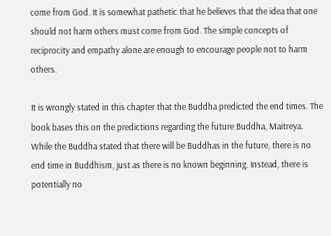come from God. It is somewhat pathetic that he believes that the idea that one should not harm others must come from God. The simple concepts of reciprocity and empathy alone are enough to encourage people not to harm others.

It is wrongly stated in this chapter that the Buddha predicted the end times. The book bases this on the predictions regarding the future Buddha, Maitreya. While the Buddha stated that there will be Buddhas in the future, there is no end time in Buddhism, just as there is no known beginning. Instead, there is potentially no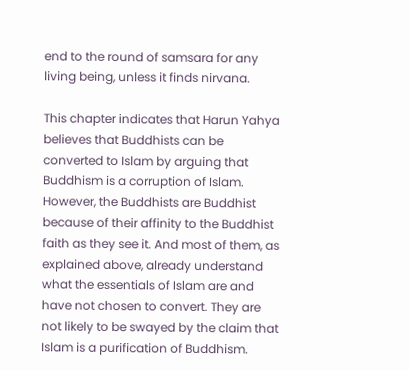end to the round of samsara for any living being, unless it finds nirvana.

This chapter indicates that Harun Yahya believes that Buddhists can be converted to Islam by arguing that Buddhism is a corruption of Islam.  However, the Buddhists are Buddhist because of their affinity to the Buddhist faith as they see it. And most of them, as explained above, already understand what the essentials of Islam are and have not chosen to convert. They are not likely to be swayed by the claim that Islam is a purification of Buddhism.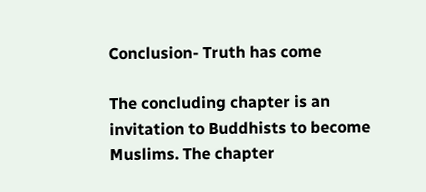Conclusion- Truth has come

The concluding chapter is an invitation to Buddhists to become Muslims. The chapter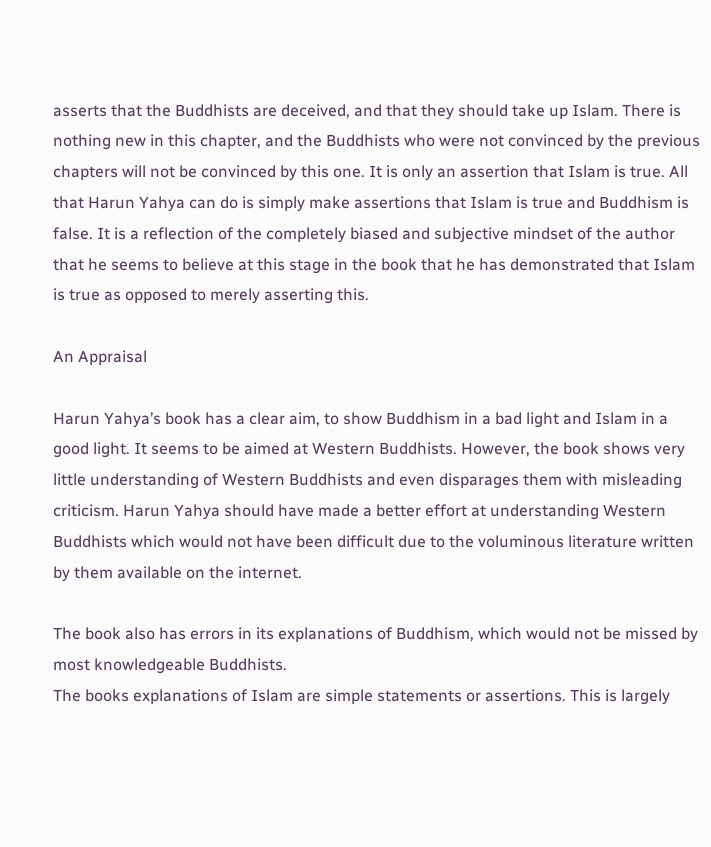asserts that the Buddhists are deceived, and that they should take up Islam. There is nothing new in this chapter, and the Buddhists who were not convinced by the previous chapters will not be convinced by this one. It is only an assertion that Islam is true. All that Harun Yahya can do is simply make assertions that Islam is true and Buddhism is false. It is a reflection of the completely biased and subjective mindset of the author that he seems to believe at this stage in the book that he has demonstrated that Islam is true as opposed to merely asserting this.

An Appraisal

Harun Yahya’s book has a clear aim, to show Buddhism in a bad light and Islam in a good light. It seems to be aimed at Western Buddhists. However, the book shows very little understanding of Western Buddhists and even disparages them with misleading criticism. Harun Yahya should have made a better effort at understanding Western Buddhists which would not have been difficult due to the voluminous literature written by them available on the internet.

The book also has errors in its explanations of Buddhism, which would not be missed by most knowledgeable Buddhists.
The books explanations of Islam are simple statements or assertions. This is largely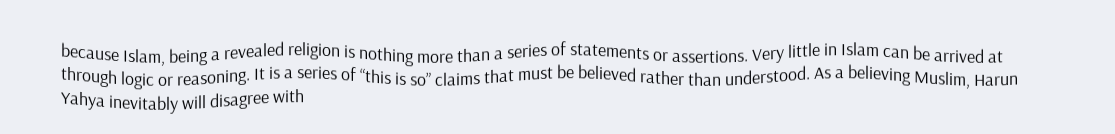because Islam, being a revealed religion is nothing more than a series of statements or assertions. Very little in Islam can be arrived at through logic or reasoning. It is a series of “this is so” claims that must be believed rather than understood. As a believing Muslim, Harun Yahya inevitably will disagree with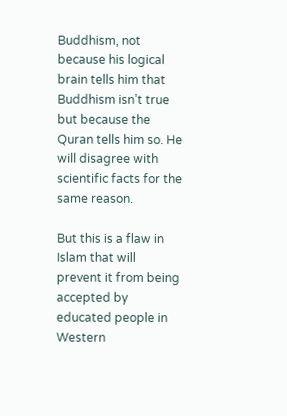Buddhism, not because his logical brain tells him that Buddhism isn’t true but because the Quran tells him so. He will disagree with scientific facts for the same reason.

But this is a flaw in Islam that will prevent it from being accepted by educated people in Western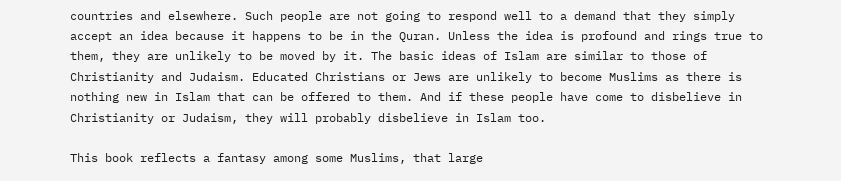countries and elsewhere. Such people are not going to respond well to a demand that they simply accept an idea because it happens to be in the Quran. Unless the idea is profound and rings true to them, they are unlikely to be moved by it. The basic ideas of Islam are similar to those of Christianity and Judaism. Educated Christians or Jews are unlikely to become Muslims as there is nothing new in Islam that can be offered to them. And if these people have come to disbelieve in Christianity or Judaism, they will probably disbelieve in Islam too.

This book reflects a fantasy among some Muslims, that large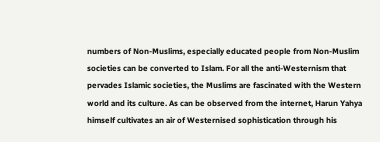numbers of Non-Muslims, especially educated people from Non-Muslim societies can be converted to Islam. For all the anti-Westernism that pervades Islamic societies, the Muslims are fascinated with the Western world and its culture. As can be observed from the internet, Harun Yahya himself cultivates an air of Westernised sophistication through his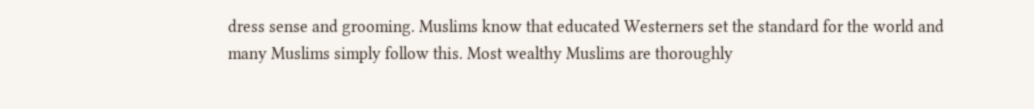dress sense and grooming. Muslims know that educated Westerners set the standard for the world and many Muslims simply follow this. Most wealthy Muslims are thoroughly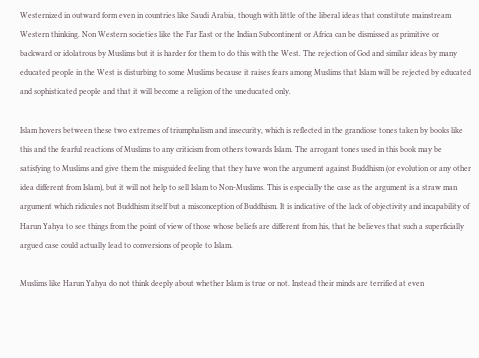Westernized in outward form even in countries like Saudi Arabia, though with little of the liberal ideas that constitute mainstream Western thinking. Non Western societies like the Far East or the Indian Subcontinent or Africa can be dismissed as primitive or backward or idolatrous by Muslims but it is harder for them to do this with the West. The rejection of God and similar ideas by many educated people in the West is disturbing to some Muslims because it raises fears among Muslims that Islam will be rejected by educated and sophisticated people and that it will become a religion of the uneducated only.

Islam hovers between these two extremes of triumphalism and insecurity, which is reflected in the grandiose tones taken by books like this and the fearful reactions of Muslims to any criticism from others towards Islam. The arrogant tones used in this book may be satisfying to Muslims and give them the misguided feeling that they have won the argument against Buddhism (or evolution or any other idea different from Islam), but it will not help to sell Islam to Non-Muslims. This is especially the case as the argument is a straw man argument which ridicules not Buddhism itself but a misconception of Buddhism. It is indicative of the lack of objectivity and incapability of Harun Yahya to see things from the point of view of those whose beliefs are different from his, that he believes that such a superficially argued case could actually lead to conversions of people to Islam.

Muslims like Harun Yahya do not think deeply about whether Islam is true or not. Instead their minds are terrified at even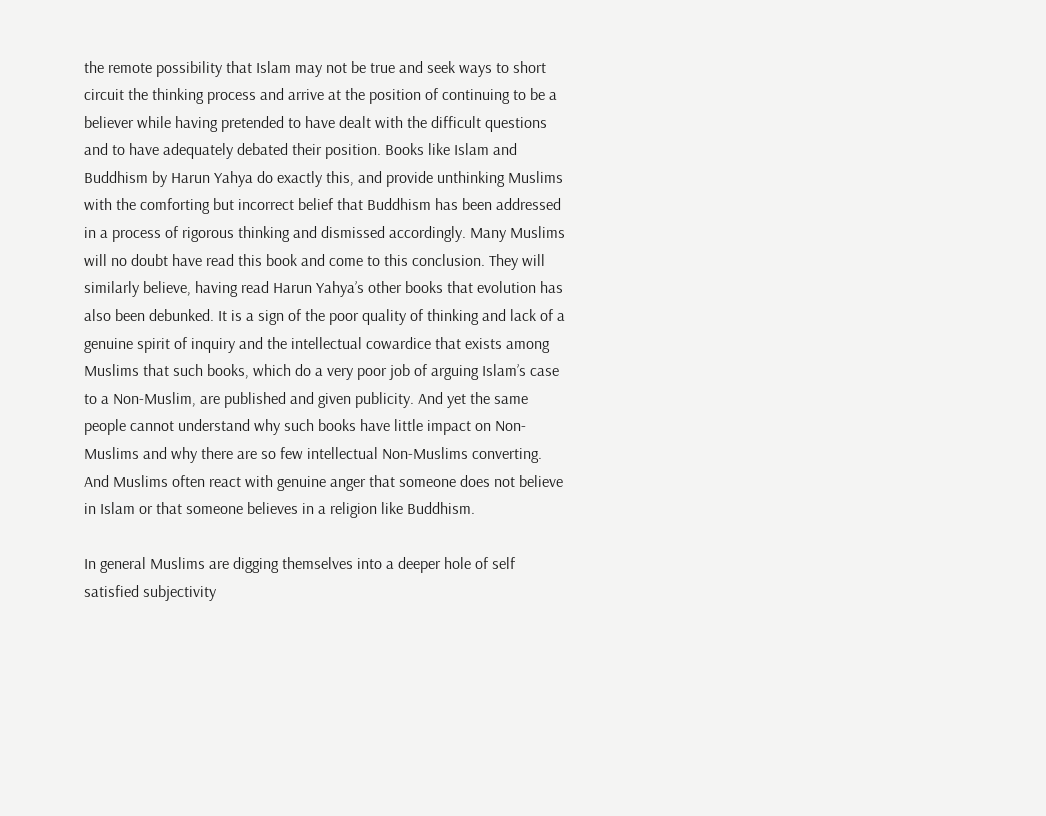the remote possibility that Islam may not be true and seek ways to short circuit the thinking process and arrive at the position of continuing to be a believer while having pretended to have dealt with the difficult questions and to have adequately debated their position. Books like Islam and Buddhism by Harun Yahya do exactly this, and provide unthinking Muslims with the comforting but incorrect belief that Buddhism has been addressed in a process of rigorous thinking and dismissed accordingly. Many Muslims will no doubt have read this book and come to this conclusion. They will similarly believe, having read Harun Yahya’s other books that evolution has also been debunked. It is a sign of the poor quality of thinking and lack of a genuine spirit of inquiry and the intellectual cowardice that exists among Muslims that such books, which do a very poor job of arguing Islam’s case to a Non-Muslim, are published and given publicity. And yet the same people cannot understand why such books have little impact on Non-Muslims and why there are so few intellectual Non-Muslims converting. And Muslims often react with genuine anger that someone does not believe in Islam or that someone believes in a religion like Buddhism.

In general Muslims are digging themselves into a deeper hole of self satisfied subjectivity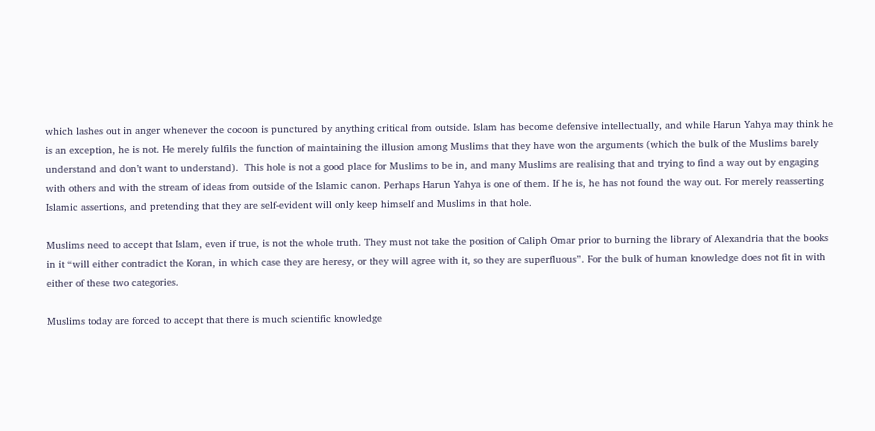which lashes out in anger whenever the cocoon is punctured by anything critical from outside. Islam has become defensive intellectually, and while Harun Yahya may think he is an exception, he is not. He merely fulfils the function of maintaining the illusion among Muslims that they have won the arguments (which the bulk of the Muslims barely understand and don’t want to understand).  This hole is not a good place for Muslims to be in, and many Muslims are realising that and trying to find a way out by engaging with others and with the stream of ideas from outside of the Islamic canon. Perhaps Harun Yahya is one of them. If he is, he has not found the way out. For merely reasserting Islamic assertions, and pretending that they are self-evident will only keep himself and Muslims in that hole.

Muslims need to accept that Islam, even if true, is not the whole truth. They must not take the position of Caliph Omar prior to burning the library of Alexandria that the books in it “will either contradict the Koran, in which case they are heresy, or they will agree with it, so they are superfluous”. For the bulk of human knowledge does not fit in with either of these two categories.

Muslims today are forced to accept that there is much scientific knowledge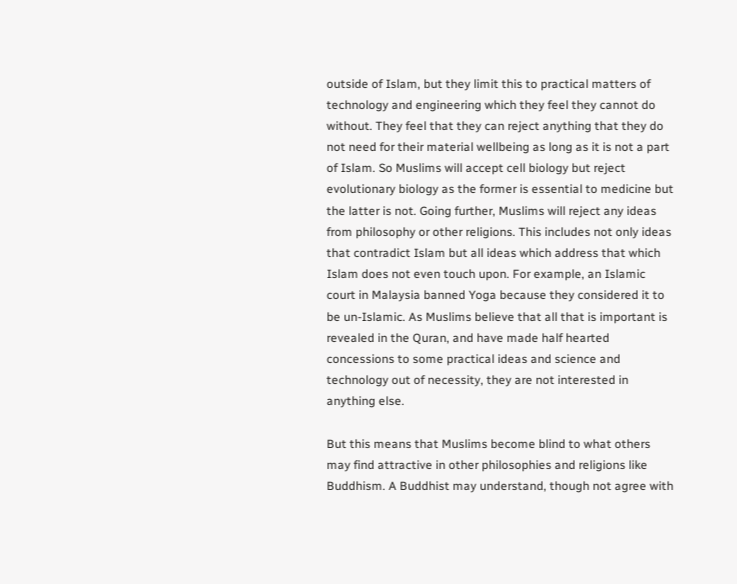outside of Islam, but they limit this to practical matters of technology and engineering which they feel they cannot do without. They feel that they can reject anything that they do not need for their material wellbeing as long as it is not a part of Islam. So Muslims will accept cell biology but reject evolutionary biology as the former is essential to medicine but the latter is not. Going further, Muslims will reject any ideas from philosophy or other religions. This includes not only ideas that contradict Islam but all ideas which address that which Islam does not even touch upon. For example, an Islamic court in Malaysia banned Yoga because they considered it to be un-Islamic. As Muslims believe that all that is important is revealed in the Quran, and have made half hearted concessions to some practical ideas and science and technology out of necessity, they are not interested in anything else.

But this means that Muslims become blind to what others may find attractive in other philosophies and religions like Buddhism. A Buddhist may understand, though not agree with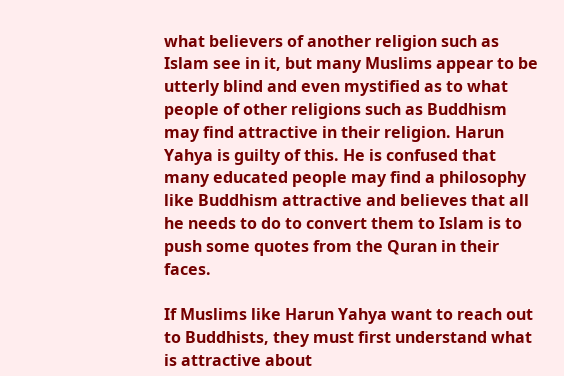what believers of another religion such as Islam see in it, but many Muslims appear to be utterly blind and even mystified as to what  people of other religions such as Buddhism may find attractive in their religion. Harun Yahya is guilty of this. He is confused that many educated people may find a philosophy like Buddhism attractive and believes that all he needs to do to convert them to Islam is to push some quotes from the Quran in their faces.

If Muslims like Harun Yahya want to reach out to Buddhists, they must first understand what is attractive about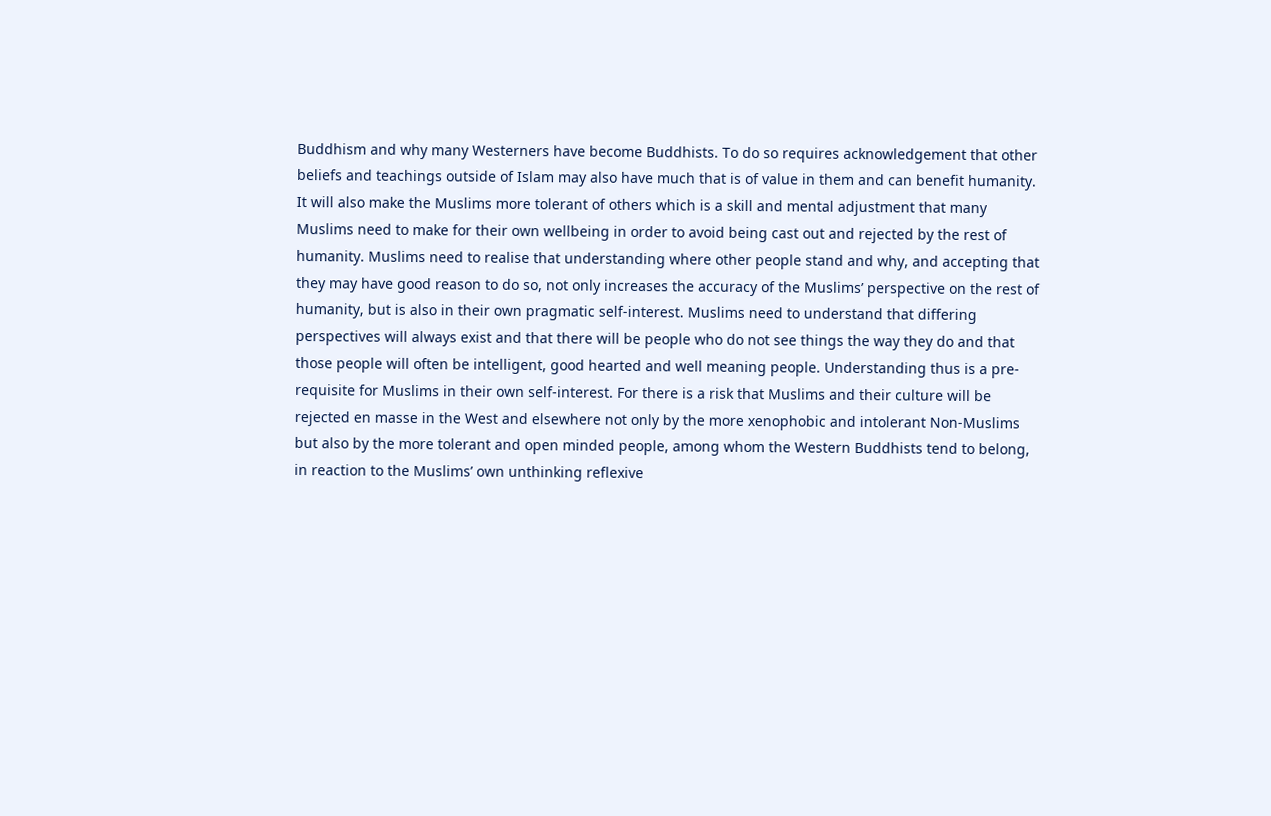Buddhism and why many Westerners have become Buddhists. To do so requires acknowledgement that other beliefs and teachings outside of Islam may also have much that is of value in them and can benefit humanity. It will also make the Muslims more tolerant of others which is a skill and mental adjustment that many Muslims need to make for their own wellbeing in order to avoid being cast out and rejected by the rest of humanity. Muslims need to realise that understanding where other people stand and why, and accepting that they may have good reason to do so, not only increases the accuracy of the Muslims’ perspective on the rest of humanity, but is also in their own pragmatic self-interest. Muslims need to understand that differing perspectives will always exist and that there will be people who do not see things the way they do and that those people will often be intelligent, good hearted and well meaning people. Understanding thus is a pre-requisite for Muslims in their own self-interest. For there is a risk that Muslims and their culture will be rejected en masse in the West and elsewhere not only by the more xenophobic and intolerant Non-Muslims but also by the more tolerant and open minded people, among whom the Western Buddhists tend to belong, in reaction to the Muslims’ own unthinking reflexive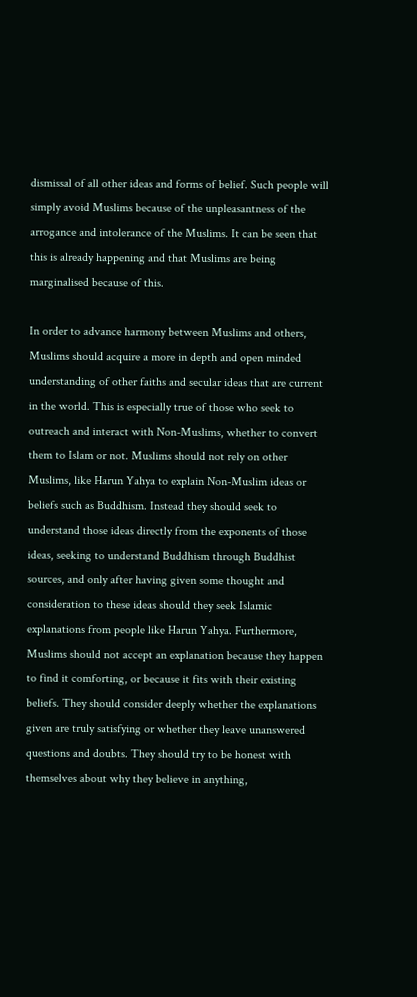dismissal of all other ideas and forms of belief. Such people will simply avoid Muslims because of the unpleasantness of the arrogance and intolerance of the Muslims. It can be seen that this is already happening and that Muslims are being marginalised because of this.

In order to advance harmony between Muslims and others, Muslims should acquire a more in depth and open minded understanding of other faiths and secular ideas that are current in the world. This is especially true of those who seek to outreach and interact with Non-Muslims, whether to convert them to Islam or not. Muslims should not rely on other Muslims, like Harun Yahya to explain Non-Muslim ideas or beliefs such as Buddhism. Instead they should seek to understand those ideas directly from the exponents of those ideas, seeking to understand Buddhism through Buddhist sources, and only after having given some thought and consideration to these ideas should they seek Islamic explanations from people like Harun Yahya. Furthermore, Muslims should not accept an explanation because they happen to find it comforting, or because it fits with their existing beliefs. They should consider deeply whether the explanations given are truly satisfying or whether they leave unanswered questions and doubts. They should try to be honest with themselves about why they believe in anything,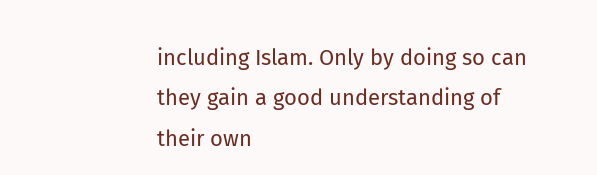including Islam. Only by doing so can they gain a good understanding of their own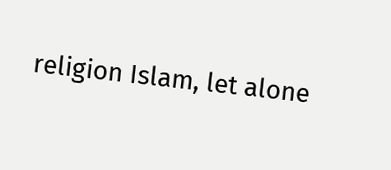religion Islam, let alone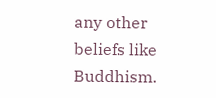any other beliefs like Buddhism.